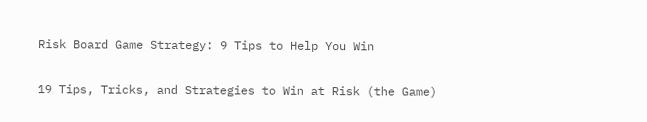Risk Board Game Strategy: 9 Tips to Help You Win

19 Tips, Tricks, and Strategies to Win at Risk (the Game)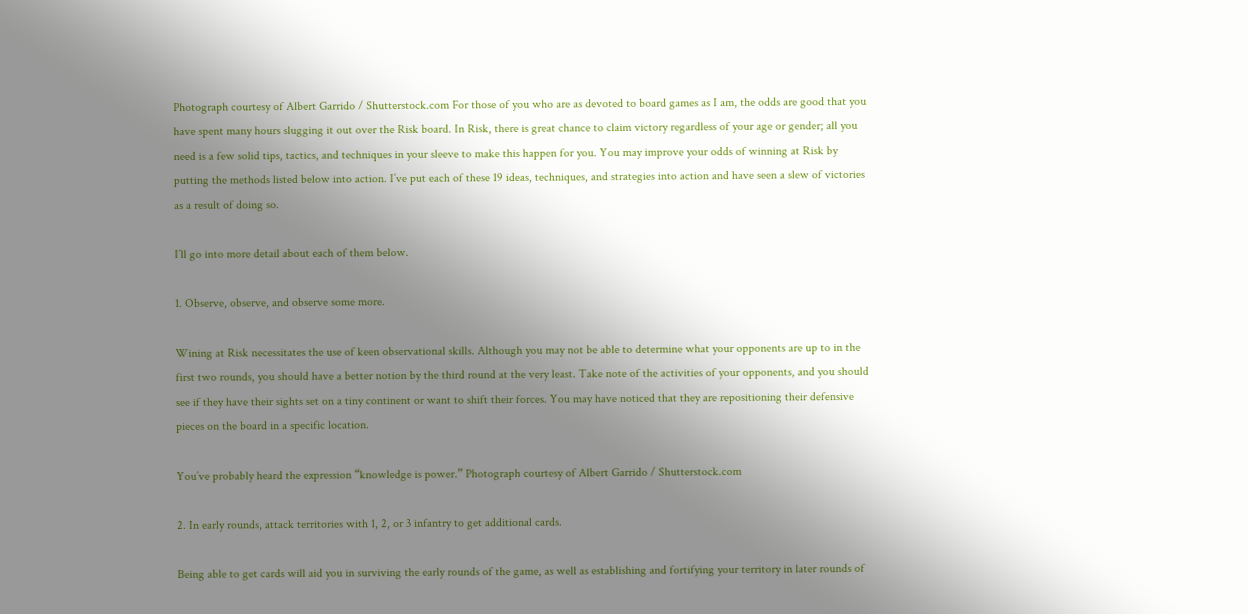Photograph courtesy of Albert Garrido / Shutterstock.com For those of you who are as devoted to board games as I am, the odds are good that you have spent many hours slugging it out over the Risk board. In Risk, there is great chance to claim victory regardless of your age or gender; all you need is a few solid tips, tactics, and techniques in your sleeve to make this happen for you. You may improve your odds of winning at Risk by putting the methods listed below into action. I’ve put each of these 19 ideas, techniques, and strategies into action and have seen a slew of victories as a result of doing so.

I’ll go into more detail about each of them below.

1. Observe, observe, and observe some more.

Wining at Risk necessitates the use of keen observational skills. Although you may not be able to determine what your opponents are up to in the first two rounds, you should have a better notion by the third round at the very least. Take note of the activities of your opponents, and you should see if they have their sights set on a tiny continent or want to shift their forces. You may have noticed that they are repositioning their defensive pieces on the board in a specific location.

You’ve probably heard the expression “knowledge is power.” Photograph courtesy of Albert Garrido / Shutterstock.com

2. In early rounds, attack territories with 1, 2, or 3 infantry to get additional cards.

Being able to get cards will aid you in surviving the early rounds of the game, as well as establishing and fortifying your territory in later rounds of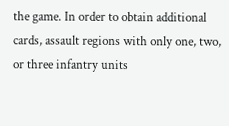the game. In order to obtain additional cards, assault regions with only one, two, or three infantry units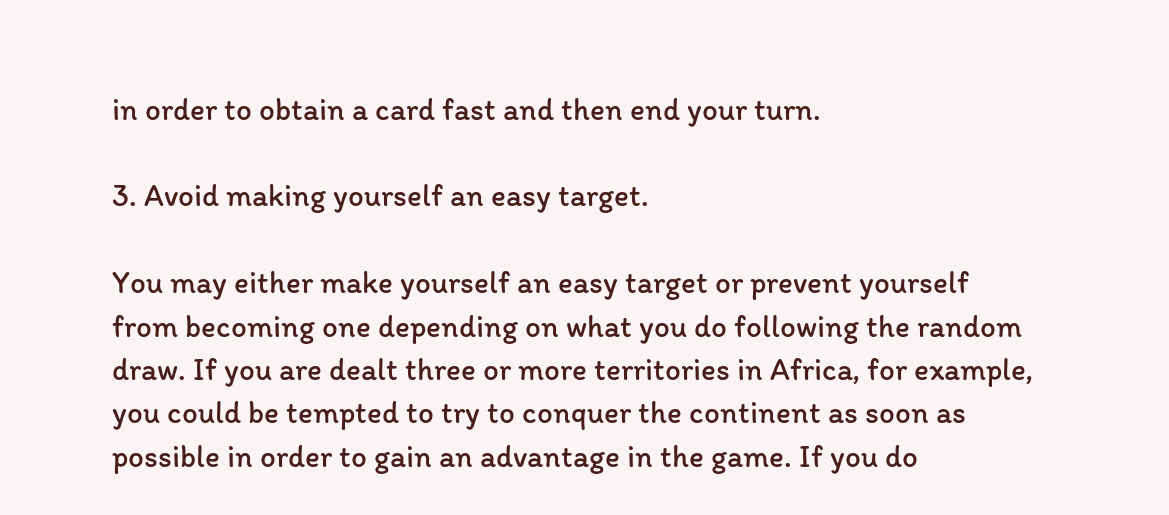in order to obtain a card fast and then end your turn.

3. Avoid making yourself an easy target.

You may either make yourself an easy target or prevent yourself from becoming one depending on what you do following the random draw. If you are dealt three or more territories in Africa, for example, you could be tempted to try to conquer the continent as soon as possible in order to gain an advantage in the game. If you do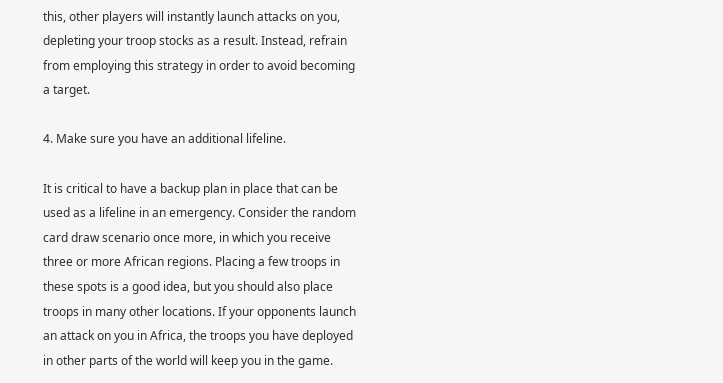this, other players will instantly launch attacks on you, depleting your troop stocks as a result. Instead, refrain from employing this strategy in order to avoid becoming a target.

4. Make sure you have an additional lifeline.

It is critical to have a backup plan in place that can be used as a lifeline in an emergency. Consider the random card draw scenario once more, in which you receive three or more African regions. Placing a few troops in these spots is a good idea, but you should also place troops in many other locations. If your opponents launch an attack on you in Africa, the troops you have deployed in other parts of the world will keep you in the game.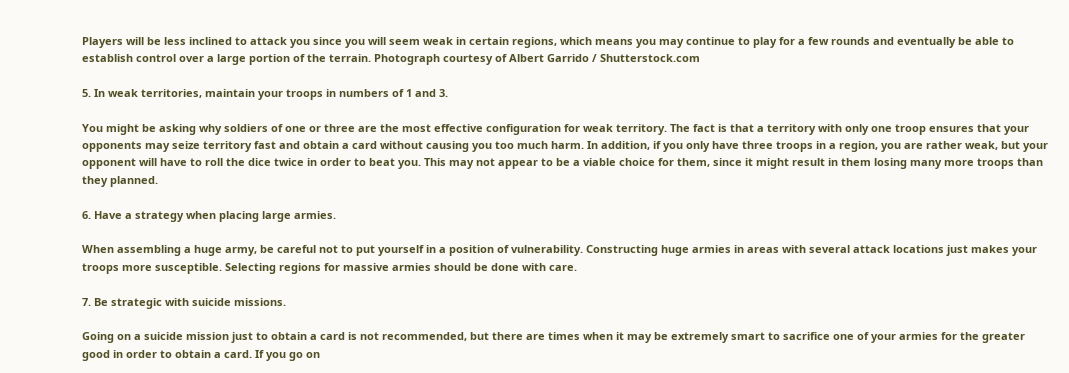Players will be less inclined to attack you since you will seem weak in certain regions, which means you may continue to play for a few rounds and eventually be able to establish control over a large portion of the terrain. Photograph courtesy of Albert Garrido / Shutterstock.com

5. In weak territories, maintain your troops in numbers of 1 and 3.

You might be asking why soldiers of one or three are the most effective configuration for weak territory. The fact is that a territory with only one troop ensures that your opponents may seize territory fast and obtain a card without causing you too much harm. In addition, if you only have three troops in a region, you are rather weak, but your opponent will have to roll the dice twice in order to beat you. This may not appear to be a viable choice for them, since it might result in them losing many more troops than they planned.

6. Have a strategy when placing large armies.

When assembling a huge army, be careful not to put yourself in a position of vulnerability. Constructing huge armies in areas with several attack locations just makes your troops more susceptible. Selecting regions for massive armies should be done with care.

7. Be strategic with suicide missions.

Going on a suicide mission just to obtain a card is not recommended, but there are times when it may be extremely smart to sacrifice one of your armies for the greater good in order to obtain a card. If you go on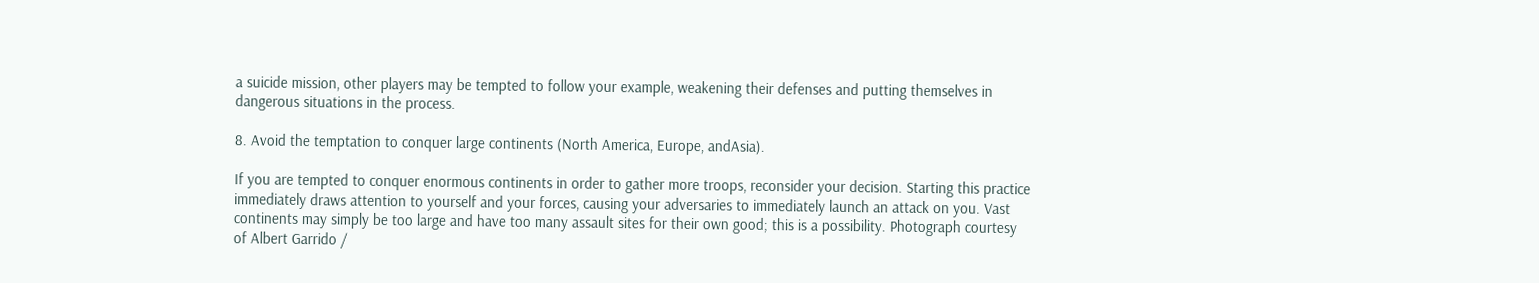a suicide mission, other players may be tempted to follow your example, weakening their defenses and putting themselves in dangerous situations in the process.

8. Avoid the temptation to conquer large continents (North America, Europe, andAsia).

If you are tempted to conquer enormous continents in order to gather more troops, reconsider your decision. Starting this practice immediately draws attention to yourself and your forces, causing your adversaries to immediately launch an attack on you. Vast continents may simply be too large and have too many assault sites for their own good; this is a possibility. Photograph courtesy of Albert Garrido /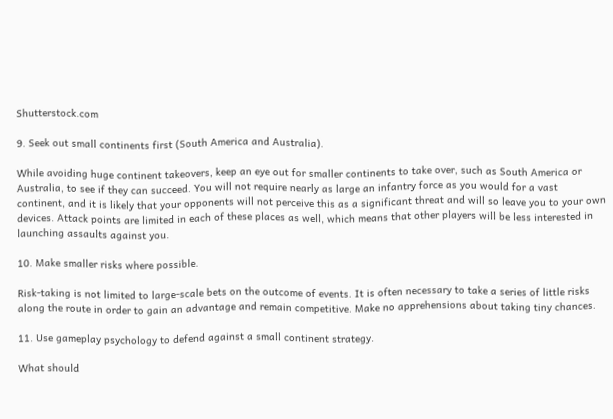Shutterstock.com

9. Seek out small continents first (South America and Australia).

While avoiding huge continent takeovers, keep an eye out for smaller continents to take over, such as South America or Australia, to see if they can succeed. You will not require nearly as large an infantry force as you would for a vast continent, and it is likely that your opponents will not perceive this as a significant threat and will so leave you to your own devices. Attack points are limited in each of these places as well, which means that other players will be less interested in launching assaults against you.

10. Make smaller risks where possible.

Risk-taking is not limited to large-scale bets on the outcome of events. It is often necessary to take a series of little risks along the route in order to gain an advantage and remain competitive. Make no apprehensions about taking tiny chances.

11. Use gameplay psychology to defend against a small continent strategy.

What should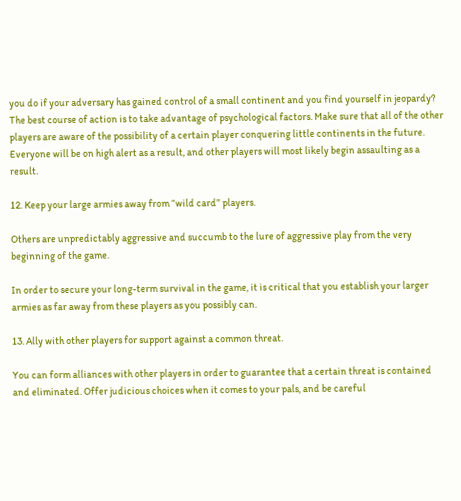you do if your adversary has gained control of a small continent and you find yourself in jeopardy? The best course of action is to take advantage of psychological factors. Make sure that all of the other players are aware of the possibility of a certain player conquering little continents in the future. Everyone will be on high alert as a result, and other players will most likely begin assaulting as a result.

12. Keep your large armies away from “wild card” players.

Others are unpredictably aggressive and succumb to the lure of aggressive play from the very beginning of the game.

In order to secure your long-term survival in the game, it is critical that you establish your larger armies as far away from these players as you possibly can.

13. Ally with other players for support against a common threat.

You can form alliances with other players in order to guarantee that a certain threat is contained and eliminated. Offer judicious choices when it comes to your pals, and be careful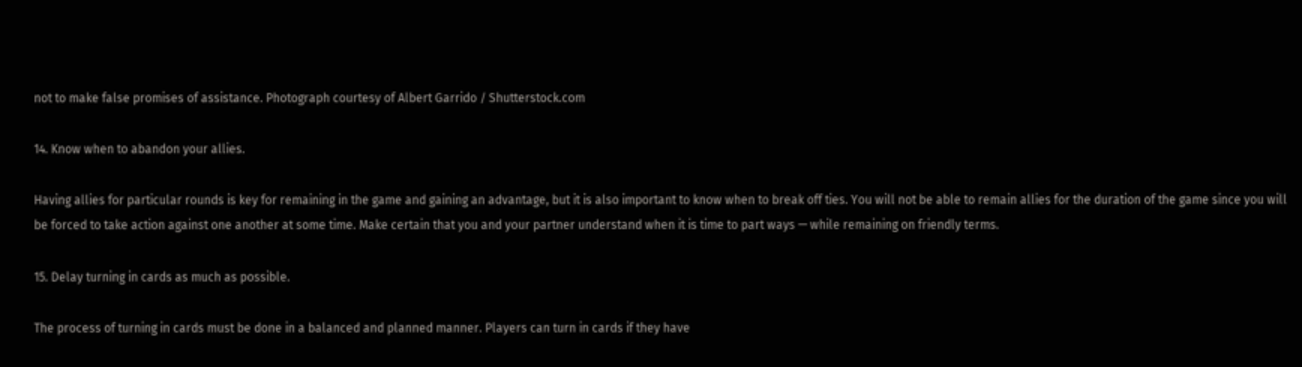not to make false promises of assistance. Photograph courtesy of Albert Garrido / Shutterstock.com

14. Know when to abandon your allies.

Having allies for particular rounds is key for remaining in the game and gaining an advantage, but it is also important to know when to break off ties. You will not be able to remain allies for the duration of the game since you will be forced to take action against one another at some time. Make certain that you and your partner understand when it is time to part ways — while remaining on friendly terms.

15. Delay turning in cards as much as possible.

The process of turning in cards must be done in a balanced and planned manner. Players can turn in cards if they have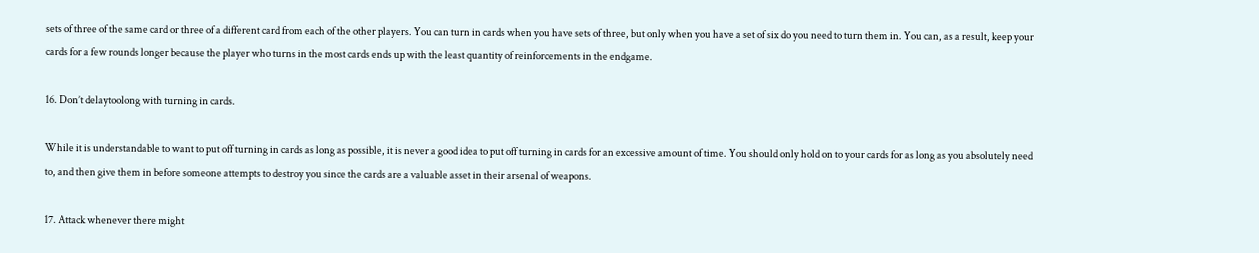sets of three of the same card or three of a different card from each of the other players. You can turn in cards when you have sets of three, but only when you have a set of six do you need to turn them in. You can, as a result, keep your cards for a few rounds longer because the player who turns in the most cards ends up with the least quantity of reinforcements in the endgame.

16. Don’t delaytoolong with turning in cards.

While it is understandable to want to put off turning in cards as long as possible, it is never a good idea to put off turning in cards for an excessive amount of time. You should only hold on to your cards for as long as you absolutely need to, and then give them in before someone attempts to destroy you since the cards are a valuable asset in their arsenal of weapons.

17. Attack whenever there might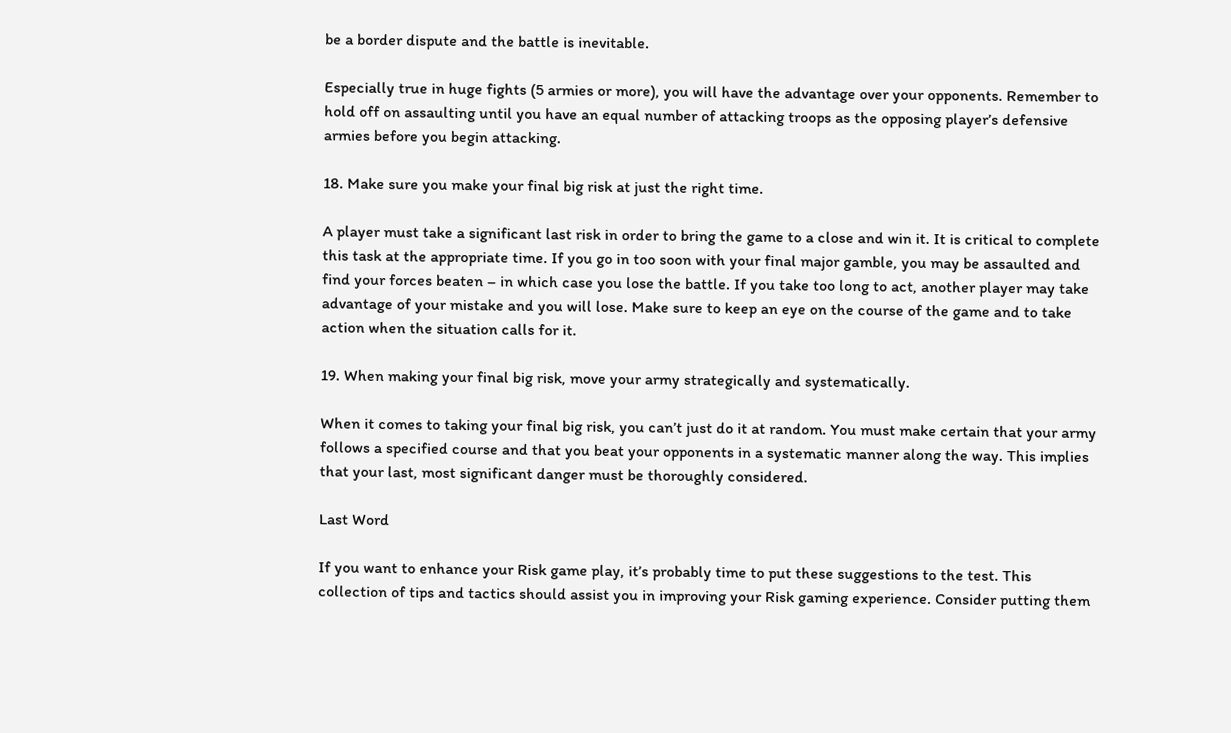be a border dispute and the battle is inevitable.

Especially true in huge fights (5 armies or more), you will have the advantage over your opponents. Remember to hold off on assaulting until you have an equal number of attacking troops as the opposing player’s defensive armies before you begin attacking.

18. Make sure you make your final big risk at just the right time.

A player must take a significant last risk in order to bring the game to a close and win it. It is critical to complete this task at the appropriate time. If you go in too soon with your final major gamble, you may be assaulted and find your forces beaten – in which case you lose the battle. If you take too long to act, another player may take advantage of your mistake and you will lose. Make sure to keep an eye on the course of the game and to take action when the situation calls for it.

19. When making your final big risk, move your army strategically and systematically.

When it comes to taking your final big risk, you can’t just do it at random. You must make certain that your army follows a specified course and that you beat your opponents in a systematic manner along the way. This implies that your last, most significant danger must be thoroughly considered.

Last Word

If you want to enhance your Risk game play, it’s probably time to put these suggestions to the test. This collection of tips and tactics should assist you in improving your Risk gaming experience. Consider putting them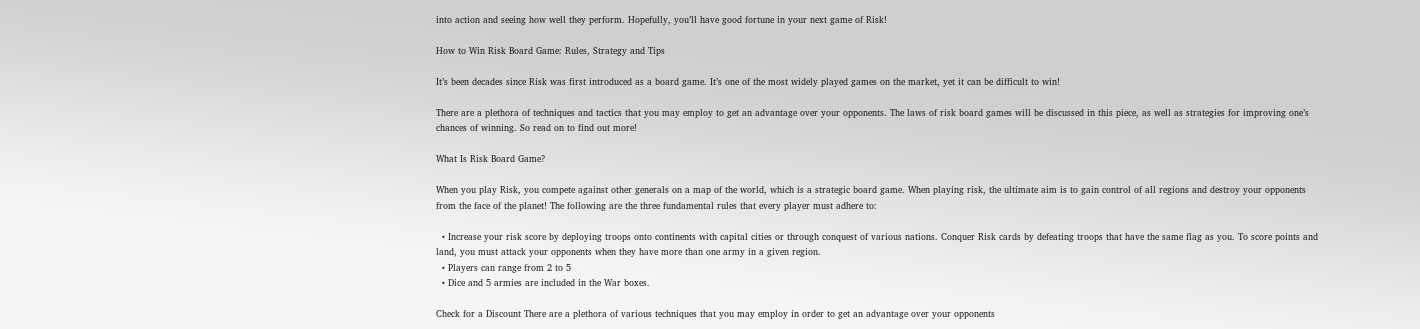into action and seeing how well they perform. Hopefully, you’ll have good fortune in your next game of Risk!

How to Win Risk Board Game: Rules, Strategy and Tips

It’s been decades since Risk was first introduced as a board game. It’s one of the most widely played games on the market, yet it can be difficult to win!

There are a plethora of techniques and tactics that you may employ to get an advantage over your opponents. The laws of risk board games will be discussed in this piece, as well as strategies for improving one’s chances of winning. So read on to find out more!

What Is Risk Board Game?

When you play Risk, you compete against other generals on a map of the world, which is a strategic board game. When playing risk, the ultimate aim is to gain control of all regions and destroy your opponents from the face of the planet! The following are the three fundamental rules that every player must adhere to:

  • Increase your risk score by deploying troops onto continents with capital cities or through conquest of various nations. Conquer Risk cards by defeating troops that have the same flag as you. To score points and land, you must attack your opponents when they have more than one army in a given region.
  • Players can range from 2 to 5
  • Dice and 5 armies are included in the War boxes.

Check for a Discount There are a plethora of various techniques that you may employ in order to get an advantage over your opponents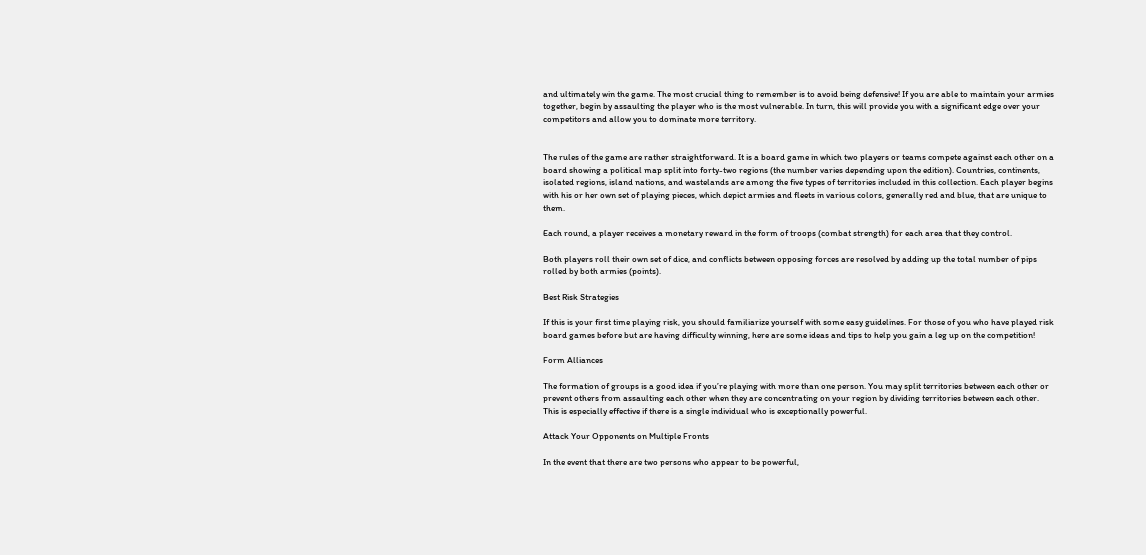and ultimately win the game. The most crucial thing to remember is to avoid being defensive! If you are able to maintain your armies together, begin by assaulting the player who is the most vulnerable. In turn, this will provide you with a significant edge over your competitors and allow you to dominate more territory.


The rules of the game are rather straightforward. It is a board game in which two players or teams compete against each other on a board showing a political map split into forty-two regions (the number varies depending upon the edition). Countries, continents, isolated regions, island nations, and wastelands are among the five types of territories included in this collection. Each player begins with his or her own set of playing pieces, which depict armies and fleets in various colors, generally red and blue, that are unique to them.

Each round, a player receives a monetary reward in the form of troops (combat strength) for each area that they control.

Both players roll their own set of dice, and conflicts between opposing forces are resolved by adding up the total number of pips rolled by both armies (points).

Best Risk Strategies

If this is your first time playing risk, you should familiarize yourself with some easy guidelines. For those of you who have played risk board games before but are having difficulty winning, here are some ideas and tips to help you gain a leg up on the competition!

Form Alliances

The formation of groups is a good idea if you’re playing with more than one person. You may split territories between each other or prevent others from assaulting each other when they are concentrating on your region by dividing territories between each other. This is especially effective if there is a single individual who is exceptionally powerful.

Attack Your Opponents on Multiple Fronts

In the event that there are two persons who appear to be powerful,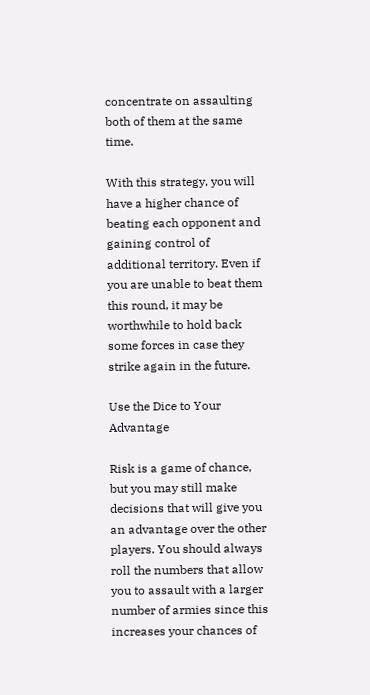concentrate on assaulting both of them at the same time.

With this strategy, you will have a higher chance of beating each opponent and gaining control of additional territory. Even if you are unable to beat them this round, it may be worthwhile to hold back some forces in case they strike again in the future.

Use the Dice to Your Advantage

Risk is a game of chance, but you may still make decisions that will give you an advantage over the other players. You should always roll the numbers that allow you to assault with a larger number of armies since this increases your chances of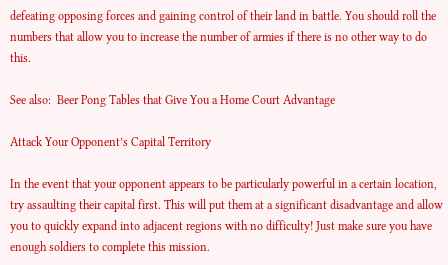defeating opposing forces and gaining control of their land in battle. You should roll the numbers that allow you to increase the number of armies if there is no other way to do this.

See also:  Beer Pong Tables that Give You a Home Court Advantage

Attack Your Opponent’s Capital Territory

In the event that your opponent appears to be particularly powerful in a certain location, try assaulting their capital first. This will put them at a significant disadvantage and allow you to quickly expand into adjacent regions with no difficulty! Just make sure you have enough soldiers to complete this mission.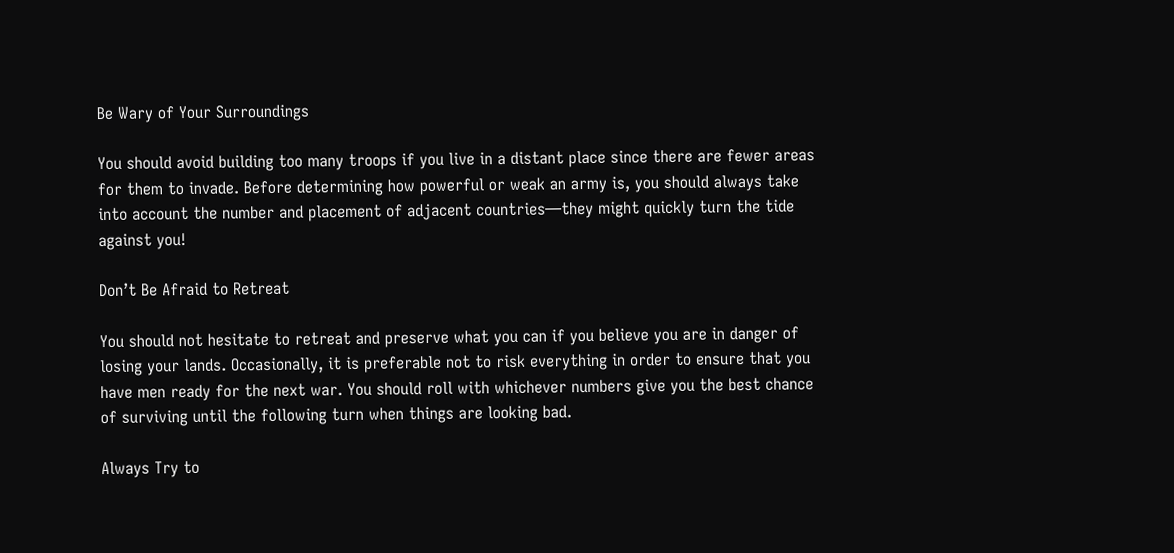Be Wary of Your Surroundings

You should avoid building too many troops if you live in a distant place since there are fewer areas for them to invade. Before determining how powerful or weak an army is, you should always take into account the number and placement of adjacent countries—they might quickly turn the tide against you!

Don’t Be Afraid to Retreat

You should not hesitate to retreat and preserve what you can if you believe you are in danger of losing your lands. Occasionally, it is preferable not to risk everything in order to ensure that you have men ready for the next war. You should roll with whichever numbers give you the best chance of surviving until the following turn when things are looking bad.

Always Try to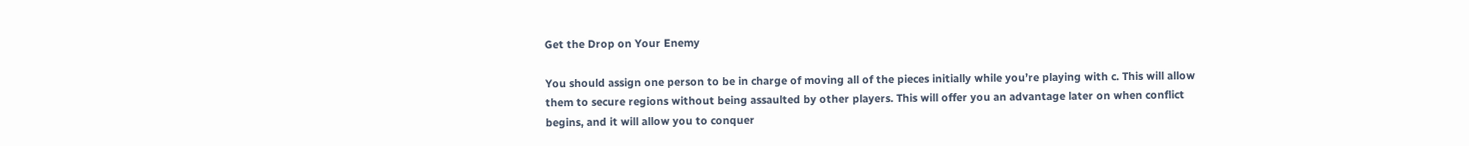Get the Drop on Your Enemy

You should assign one person to be in charge of moving all of the pieces initially while you’re playing with c. This will allow them to secure regions without being assaulted by other players. This will offer you an advantage later on when conflict begins, and it will allow you to conquer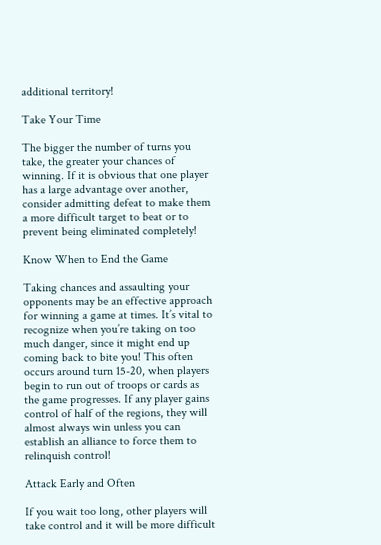additional territory!

Take Your Time

The bigger the number of turns you take, the greater your chances of winning. If it is obvious that one player has a large advantage over another, consider admitting defeat to make them a more difficult target to beat or to prevent being eliminated completely!

Know When to End the Game

Taking chances and assaulting your opponents may be an effective approach for winning a game at times. It’s vital to recognize when you’re taking on too much danger, since it might end up coming back to bite you! This often occurs around turn 15-20, when players begin to run out of troops or cards as the game progresses. If any player gains control of half of the regions, they will almost always win unless you can establish an alliance to force them to relinquish control!

Attack Early and Often

If you wait too long, other players will take control and it will be more difficult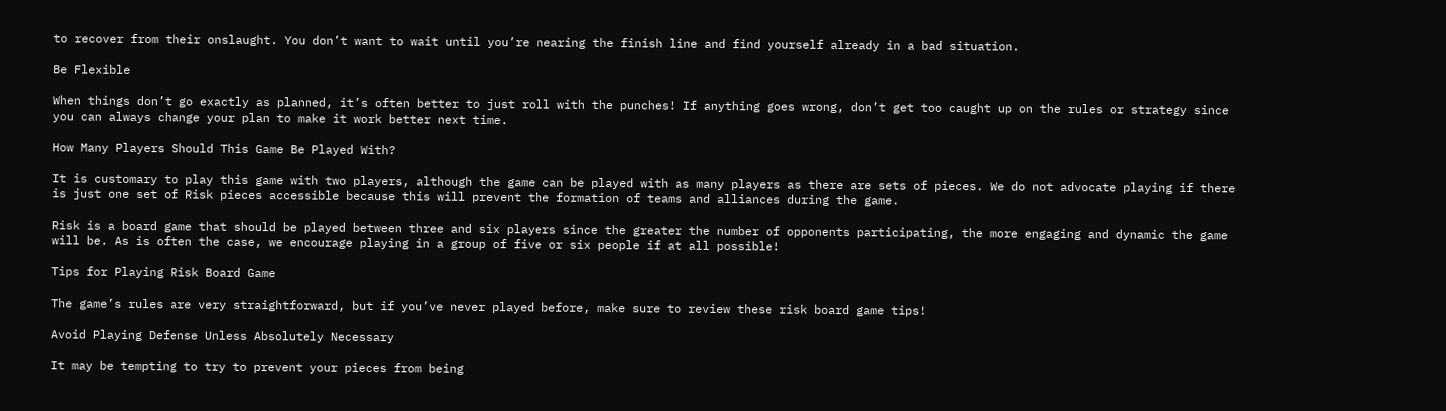to recover from their onslaught. You don’t want to wait until you’re nearing the finish line and find yourself already in a bad situation.

Be Flexible

When things don’t go exactly as planned, it’s often better to just roll with the punches! If anything goes wrong, don’t get too caught up on the rules or strategy since you can always change your plan to make it work better next time.

How Many Players Should This Game Be Played With?

It is customary to play this game with two players, although the game can be played with as many players as there are sets of pieces. We do not advocate playing if there is just one set of Risk pieces accessible because this will prevent the formation of teams and alliances during the game.

Risk is a board game that should be played between three and six players since the greater the number of opponents participating, the more engaging and dynamic the game will be. As is often the case, we encourage playing in a group of five or six people if at all possible!

Tips for Playing Risk Board Game

The game’s rules are very straightforward, but if you’ve never played before, make sure to review these risk board game tips!

Avoid Playing Defense Unless Absolutely Necessary

It may be tempting to try to prevent your pieces from being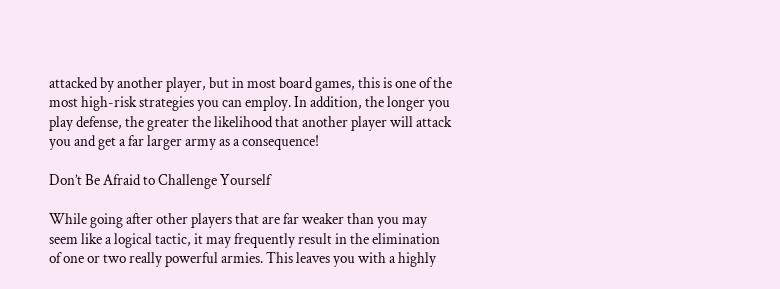attacked by another player, but in most board games, this is one of the most high-risk strategies you can employ. In addition, the longer you play defense, the greater the likelihood that another player will attack you and get a far larger army as a consequence!

Don’t Be Afraid to Challenge Yourself

While going after other players that are far weaker than you may seem like a logical tactic, it may frequently result in the elimination of one or two really powerful armies. This leaves you with a highly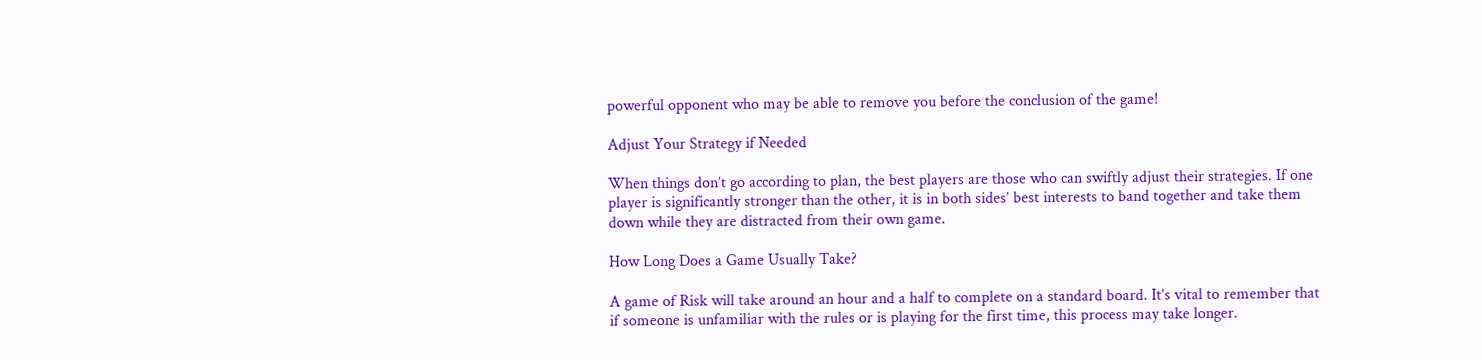powerful opponent who may be able to remove you before the conclusion of the game!

Adjust Your Strategy if Needed

When things don’t go according to plan, the best players are those who can swiftly adjust their strategies. If one player is significantly stronger than the other, it is in both sides’ best interests to band together and take them down while they are distracted from their own game.

How Long Does a Game Usually Take?

A game of Risk will take around an hour and a half to complete on a standard board. It’s vital to remember that if someone is unfamiliar with the rules or is playing for the first time, this process may take longer.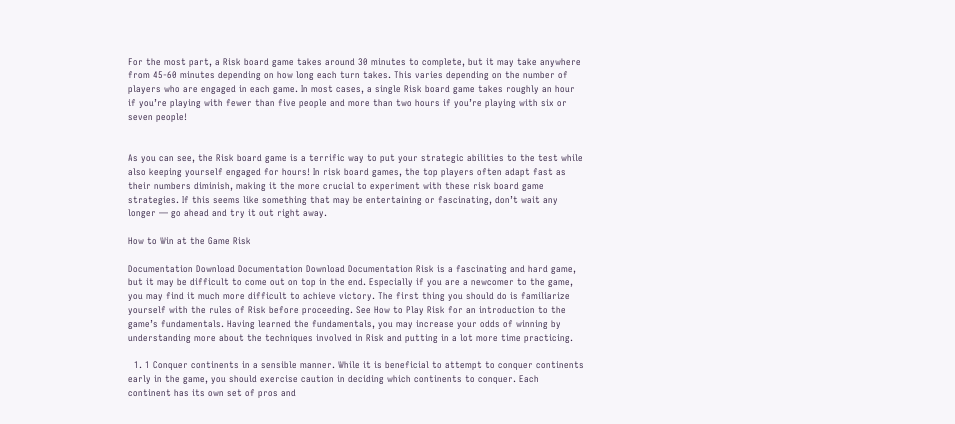For the most part, a Risk board game takes around 30 minutes to complete, but it may take anywhere from 45-60 minutes depending on how long each turn takes. This varies depending on the number of players who are engaged in each game. In most cases, a single Risk board game takes roughly an hour if you’re playing with fewer than five people and more than two hours if you’re playing with six or seven people!


As you can see, the Risk board game is a terrific way to put your strategic abilities to the test while also keeping yourself engaged for hours! In risk board games, the top players often adapt fast as their numbers diminish, making it the more crucial to experiment with these risk board game strategies. If this seems like something that may be entertaining or fascinating, don’t wait any longer — go ahead and try it out right away.

How to Win at the Game Risk

Documentation Download Documentation Download Documentation Risk is a fascinating and hard game, but it may be difficult to come out on top in the end. Especially if you are a newcomer to the game, you may find it much more difficult to achieve victory. The first thing you should do is familiarize yourself with the rules of Risk before proceeding. See How to Play Risk for an introduction to the game’s fundamentals. Having learned the fundamentals, you may increase your odds of winning by understanding more about the techniques involved in Risk and putting in a lot more time practicing.

  1. 1 Conquer continents in a sensible manner. While it is beneficial to attempt to conquer continents early in the game, you should exercise caution in deciding which continents to conquer. Each continent has its own set of pros and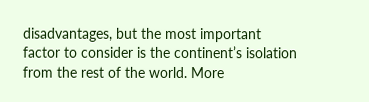disadvantages, but the most important factor to consider is the continent’s isolation from the rest of the world. More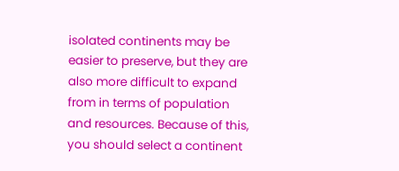isolated continents may be easier to preserve, but they are also more difficult to expand from in terms of population and resources. Because of this, you should select a continent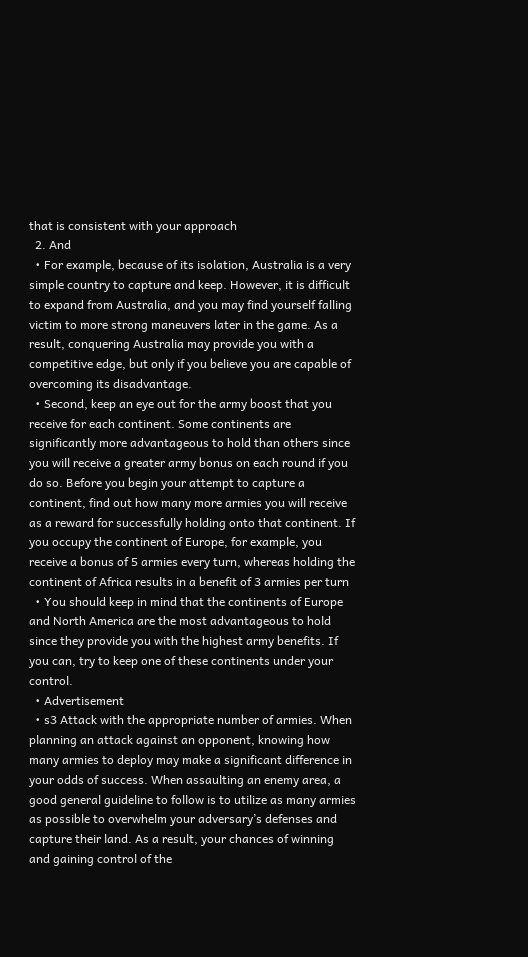that is consistent with your approach
  2. And
  • For example, because of its isolation, Australia is a very simple country to capture and keep. However, it is difficult to expand from Australia, and you may find yourself falling victim to more strong maneuvers later in the game. As a result, conquering Australia may provide you with a competitive edge, but only if you believe you are capable of overcoming its disadvantage.
  • Second, keep an eye out for the army boost that you receive for each continent. Some continents are significantly more advantageous to hold than others since you will receive a greater army bonus on each round if you do so. Before you begin your attempt to capture a continent, find out how many more armies you will receive as a reward for successfully holding onto that continent. If you occupy the continent of Europe, for example, you receive a bonus of 5 armies every turn, whereas holding the continent of Africa results in a benefit of 3 armies per turn
  • You should keep in mind that the continents of Europe and North America are the most advantageous to hold since they provide you with the highest army benefits. If you can, try to keep one of these continents under your control.
  • Advertisement
  • s3 Attack with the appropriate number of armies. When planning an attack against an opponent, knowing how many armies to deploy may make a significant difference in your odds of success. When assaulting an enemy area, a good general guideline to follow is to utilize as many armies as possible to overwhelm your adversary’s defenses and capture their land. As a result, your chances of winning and gaining control of the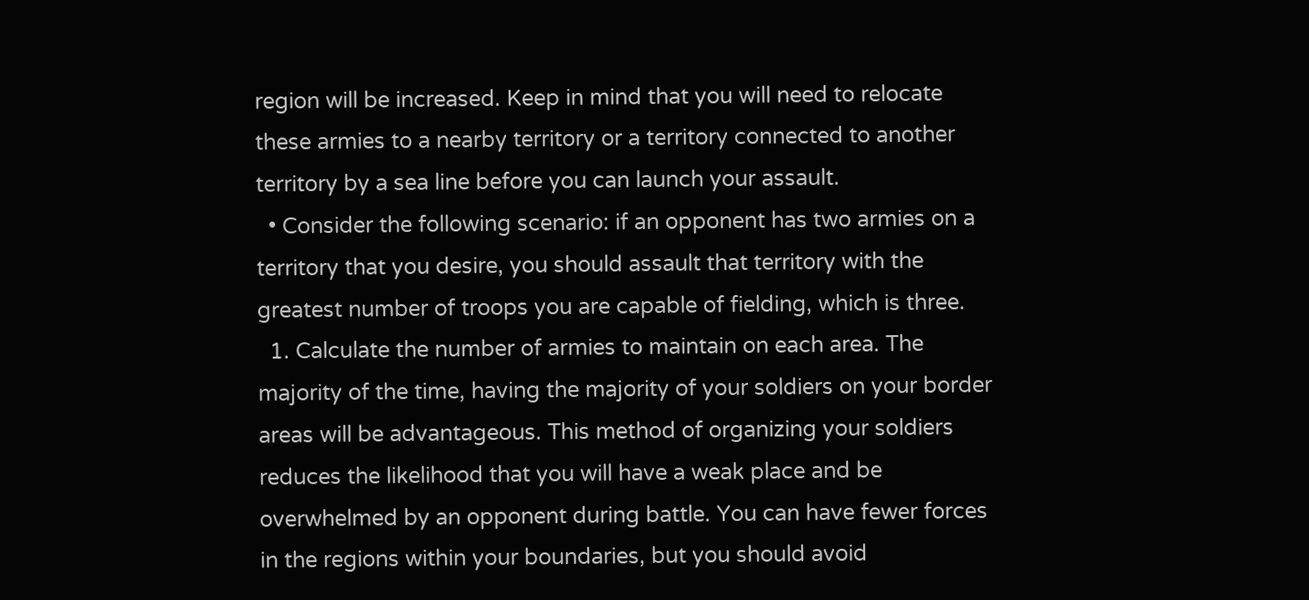region will be increased. Keep in mind that you will need to relocate these armies to a nearby territory or a territory connected to another territory by a sea line before you can launch your assault.
  • Consider the following scenario: if an opponent has two armies on a territory that you desire, you should assault that territory with the greatest number of troops you are capable of fielding, which is three.
  1. Calculate the number of armies to maintain on each area. The majority of the time, having the majority of your soldiers on your border areas will be advantageous. This method of organizing your soldiers reduces the likelihood that you will have a weak place and be overwhelmed by an opponent during battle. You can have fewer forces in the regions within your boundaries, but you should avoid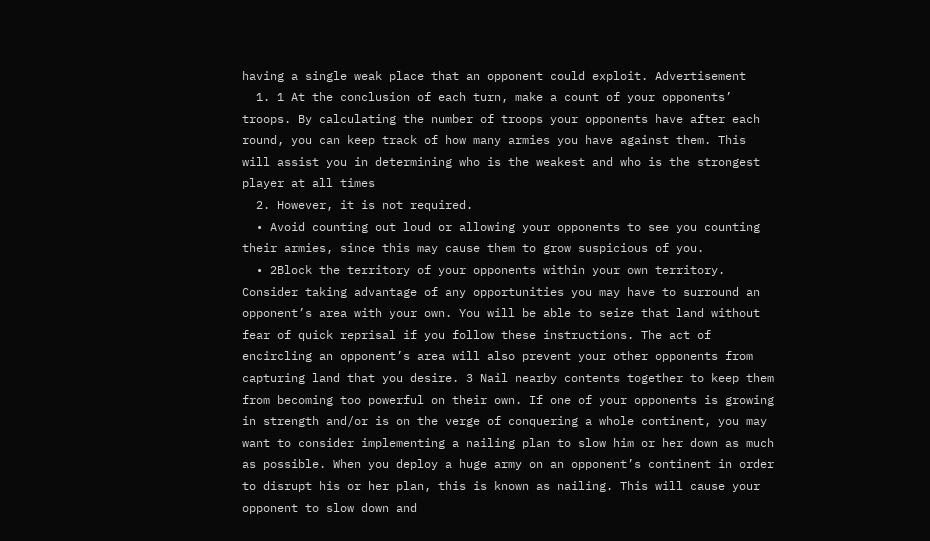having a single weak place that an opponent could exploit. Advertisement
  1. 1 At the conclusion of each turn, make a count of your opponents’ troops. By calculating the number of troops your opponents have after each round, you can keep track of how many armies you have against them. This will assist you in determining who is the weakest and who is the strongest player at all times
  2. However, it is not required.
  • Avoid counting out loud or allowing your opponents to see you counting their armies, since this may cause them to grow suspicious of you.
  • 2Block the territory of your opponents within your own territory. Consider taking advantage of any opportunities you may have to surround an opponent’s area with your own. You will be able to seize that land without fear of quick reprisal if you follow these instructions. The act of encircling an opponent’s area will also prevent your other opponents from capturing land that you desire. 3 Nail nearby contents together to keep them from becoming too powerful on their own. If one of your opponents is growing in strength and/or is on the verge of conquering a whole continent, you may want to consider implementing a nailing plan to slow him or her down as much as possible. When you deploy a huge army on an opponent’s continent in order to disrupt his or her plan, this is known as nailing. This will cause your opponent to slow down and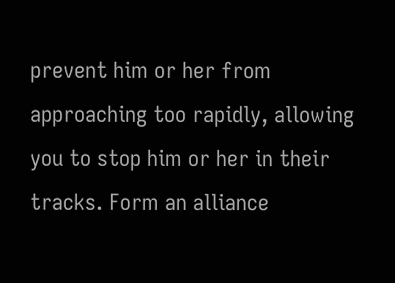prevent him or her from approaching too rapidly, allowing you to stop him or her in their tracks. Form an alliance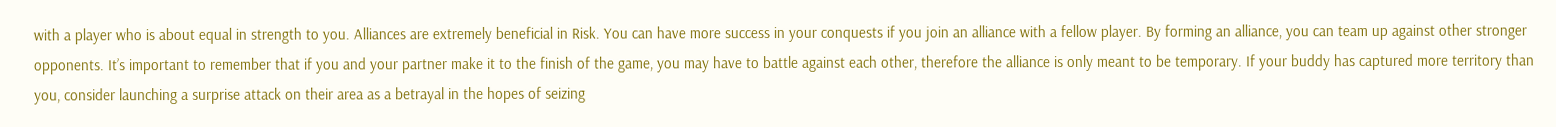with a player who is about equal in strength to you. Alliances are extremely beneficial in Risk. You can have more success in your conquests if you join an alliance with a fellow player. By forming an alliance, you can team up against other stronger opponents. It’s important to remember that if you and your partner make it to the finish of the game, you may have to battle against each other, therefore the alliance is only meant to be temporary. If your buddy has captured more territory than you, consider launching a surprise attack on their area as a betrayal in the hopes of seizing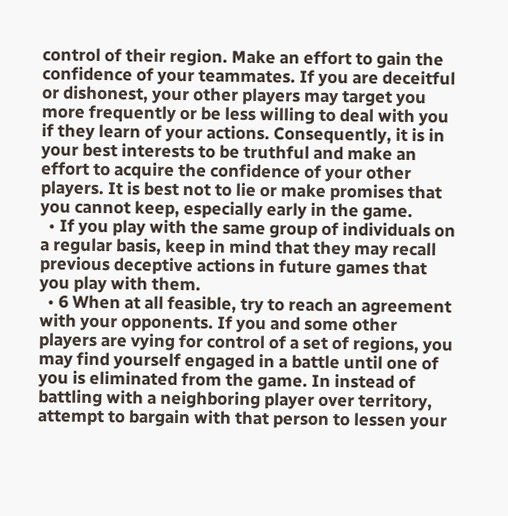control of their region. Make an effort to gain the confidence of your teammates. If you are deceitful or dishonest, your other players may target you more frequently or be less willing to deal with you if they learn of your actions. Consequently, it is in your best interests to be truthful and make an effort to acquire the confidence of your other players. It is best not to lie or make promises that you cannot keep, especially early in the game.
  • If you play with the same group of individuals on a regular basis, keep in mind that they may recall previous deceptive actions in future games that you play with them.
  • 6 When at all feasible, try to reach an agreement with your opponents. If you and some other players are vying for control of a set of regions, you may find yourself engaged in a battle until one of you is eliminated from the game. In instead of battling with a neighboring player over territory, attempt to bargain with that person to lessen your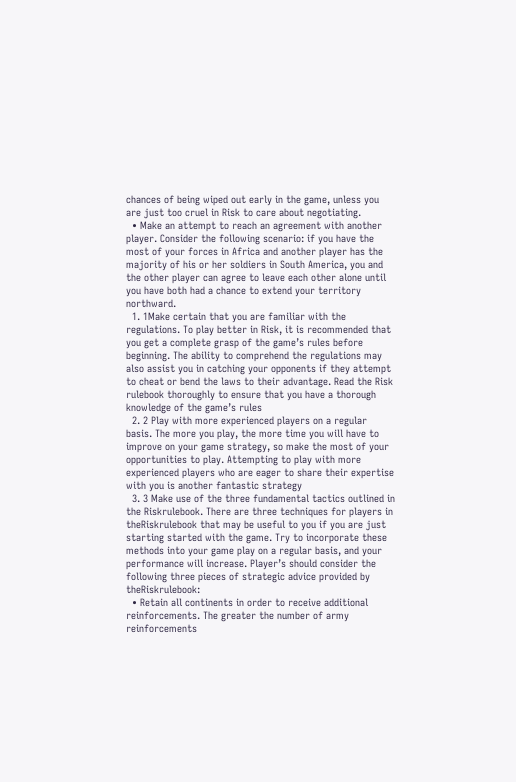chances of being wiped out early in the game, unless you are just too cruel in Risk to care about negotiating.
  • Make an attempt to reach an agreement with another player. Consider the following scenario: if you have the most of your forces in Africa and another player has the majority of his or her soldiers in South America, you and the other player can agree to leave each other alone until you have both had a chance to extend your territory northward.
  1. 1Make certain that you are familiar with the regulations. To play better in Risk, it is recommended that you get a complete grasp of the game’s rules before beginning. The ability to comprehend the regulations may also assist you in catching your opponents if they attempt to cheat or bend the laws to their advantage. Read the Risk rulebook thoroughly to ensure that you have a thorough knowledge of the game’s rules
  2. 2 Play with more experienced players on a regular basis. The more you play, the more time you will have to improve on your game strategy, so make the most of your opportunities to play. Attempting to play with more experienced players who are eager to share their expertise with you is another fantastic strategy
  3. 3 Make use of the three fundamental tactics outlined in the Riskrulebook. There are three techniques for players in theRiskrulebook that may be useful to you if you are just starting started with the game. Try to incorporate these methods into your game play on a regular basis, and your performance will increase. Player’s should consider the following three pieces of strategic advice provided by theRiskrulebook:
  • Retain all continents in order to receive additional reinforcements. The greater the number of army reinforcements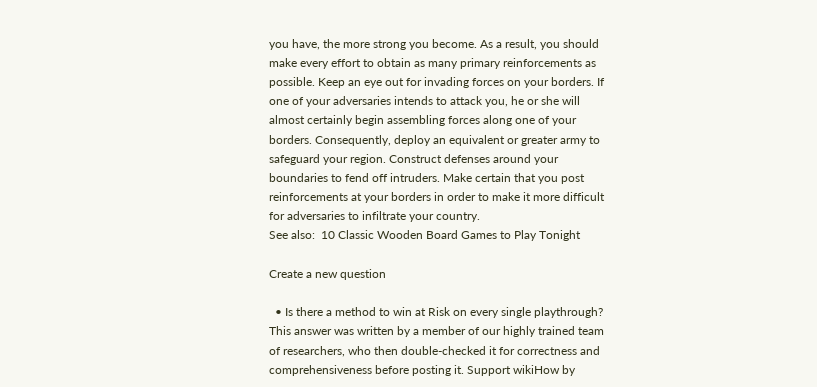you have, the more strong you become. As a result, you should make every effort to obtain as many primary reinforcements as possible. Keep an eye out for invading forces on your borders. If one of your adversaries intends to attack you, he or she will almost certainly begin assembling forces along one of your borders. Consequently, deploy an equivalent or greater army to safeguard your region. Construct defenses around your boundaries to fend off intruders. Make certain that you post reinforcements at your borders in order to make it more difficult for adversaries to infiltrate your country.
See also:  10 Classic Wooden Board Games to Play Tonight

Create a new question

  • Is there a method to win at Risk on every single playthrough? This answer was written by a member of our highly trained team of researchers, who then double-checked it for correctness and comprehensiveness before posting it. Support wikiHow by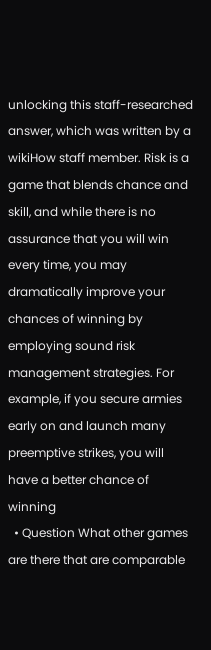unlocking this staff-researched answer, which was written by a wikiHow staff member. Risk is a game that blends chance and skill, and while there is no assurance that you will win every time, you may dramatically improve your chances of winning by employing sound risk management strategies. For example, if you secure armies early on and launch many preemptive strikes, you will have a better chance of winning
  • Question What other games are there that are comparable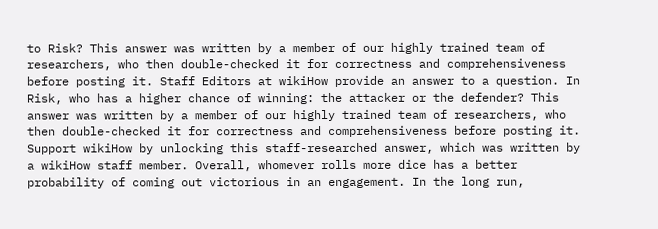to Risk? This answer was written by a member of our highly trained team of researchers, who then double-checked it for correctness and comprehensiveness before posting it. Staff Editors at wikiHow provide an answer to a question. In Risk, who has a higher chance of winning: the attacker or the defender? This answer was written by a member of our highly trained team of researchers, who then double-checked it for correctness and comprehensiveness before posting it. Support wikiHow by unlocking this staff-researched answer, which was written by a wikiHow staff member. Overall, whomever rolls more dice has a better probability of coming out victorious in an engagement. In the long run,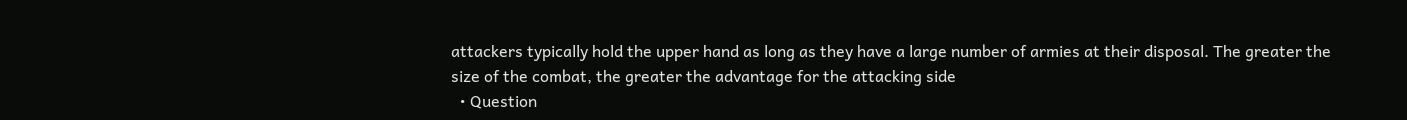attackers typically hold the upper hand as long as they have a large number of armies at their disposal. The greater the size of the combat, the greater the advantage for the attacking side
  • Question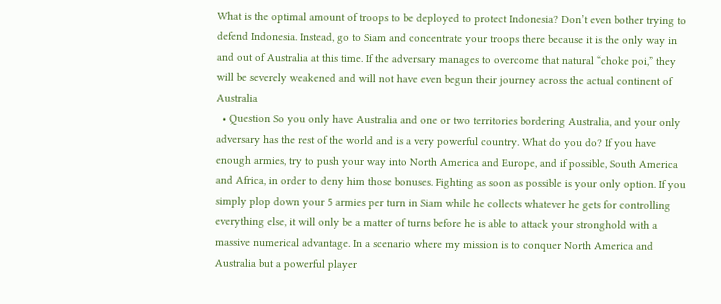What is the optimal amount of troops to be deployed to protect Indonesia? Don’t even bother trying to defend Indonesia. Instead, go to Siam and concentrate your troops there because it is the only way in and out of Australia at this time. If the adversary manages to overcome that natural “choke poi,” they will be severely weakened and will not have even begun their journey across the actual continent of Australia
  • Question So you only have Australia and one or two territories bordering Australia, and your only adversary has the rest of the world and is a very powerful country. What do you do? If you have enough armies, try to push your way into North America and Europe, and if possible, South America and Africa, in order to deny him those bonuses. Fighting as soon as possible is your only option. If you simply plop down your 5 armies per turn in Siam while he collects whatever he gets for controlling everything else, it will only be a matter of turns before he is able to attack your stronghold with a massive numerical advantage. In a scenario where my mission is to conquer North America and Australia but a powerful player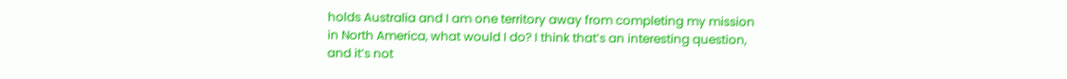holds Australia and I am one territory away from completing my mission in North America, what would I do? I think that’s an interesting question, and it’s not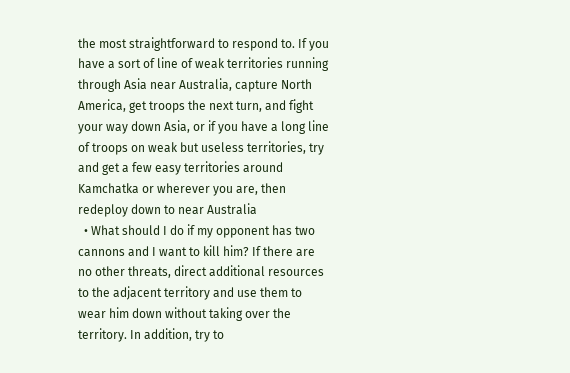the most straightforward to respond to. If you have a sort of line of weak territories running through Asia near Australia, capture North America, get troops the next turn, and fight your way down Asia, or if you have a long line of troops on weak but useless territories, try and get a few easy territories around Kamchatka or wherever you are, then redeploy down to near Australia
  • What should I do if my opponent has two cannons and I want to kill him? If there are no other threats, direct additional resources to the adjacent territory and use them to wear him down without taking over the territory. In addition, try to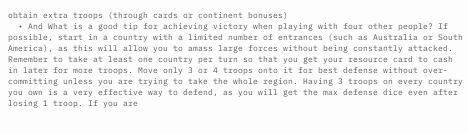obtain extra troops (through cards or continent bonuses)
  • And What is a good tip for achieving victory when playing with four other people? If possible, start in a country with a limited number of entrances (such as Australia or South America), as this will allow you to amass large forces without being constantly attacked. Remember to take at least one country per turn so that you get your resource card to cash in later for more troops. Move only 3 or 4 troops onto it for best defense without over-committing unless you are trying to take the whole region. Having 3 troops on every country you own is a very effective way to defend, as you will get the max defense dice even after losing 1 troop. If you are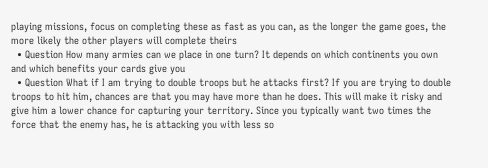playing missions, focus on completing these as fast as you can, as the longer the game goes, the more likely the other players will complete theirs
  • Question How many armies can we place in one turn? It depends on which continents you own and which benefits your cards give you
  • Question What if I am trying to double troops but he attacks first? If you are trying to double troops to hit him, chances are that you may have more than he does. This will make it risky and give him a lower chance for capturing your territory. Since you typically want two times the force that the enemy has, he is attacking you with less so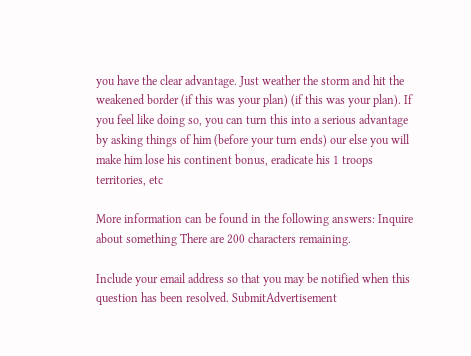you have the clear advantage. Just weather the storm and hit the weakened border (if this was your plan) (if this was your plan). If you feel like doing so, you can turn this into a serious advantage by asking things of him (before your turn ends) our else you will make him lose his continent bonus, eradicate his 1 troops territories, etc

More information can be found in the following answers: Inquire about something There are 200 characters remaining.

Include your email address so that you may be notified when this question has been resolved. SubmitAdvertisement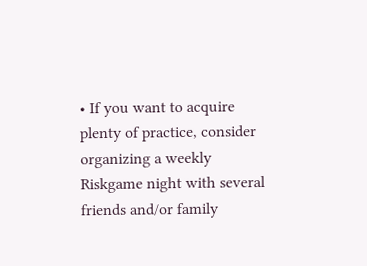• If you want to acquire plenty of practice, consider organizing a weekly Riskgame night with several friends and/or family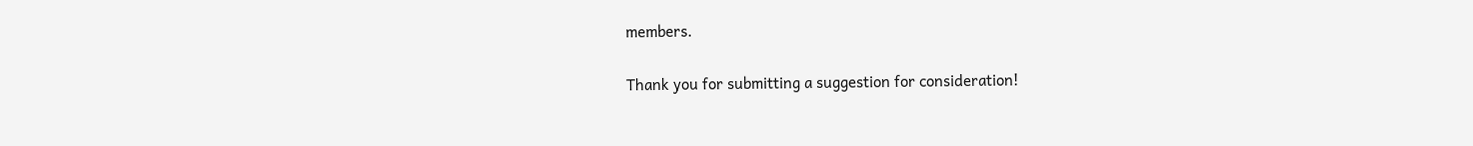members.

Thank you for submitting a suggestion for consideration!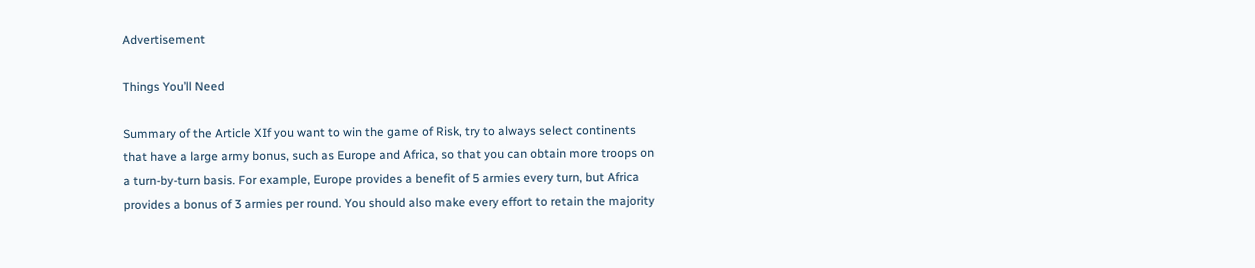Advertisement

Things You’ll Need

Summary of the Article XIf you want to win the game of Risk, try to always select continents that have a large army bonus, such as Europe and Africa, so that you can obtain more troops on a turn-by-turn basis. For example, Europe provides a benefit of 5 armies every turn, but Africa provides a bonus of 3 armies per round. You should also make every effort to retain the majority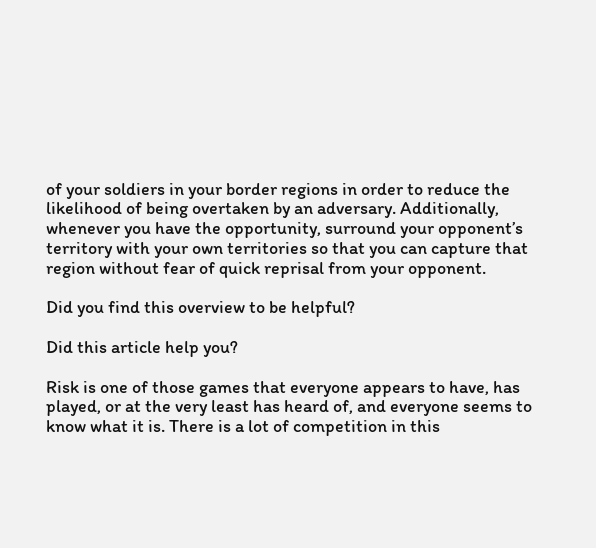of your soldiers in your border regions in order to reduce the likelihood of being overtaken by an adversary. Additionally, whenever you have the opportunity, surround your opponent’s territory with your own territories so that you can capture that region without fear of quick reprisal from your opponent.

Did you find this overview to be helpful?

Did this article help you?

Risk is one of those games that everyone appears to have, has played, or at the very least has heard of, and everyone seems to know what it is. There is a lot of competition in this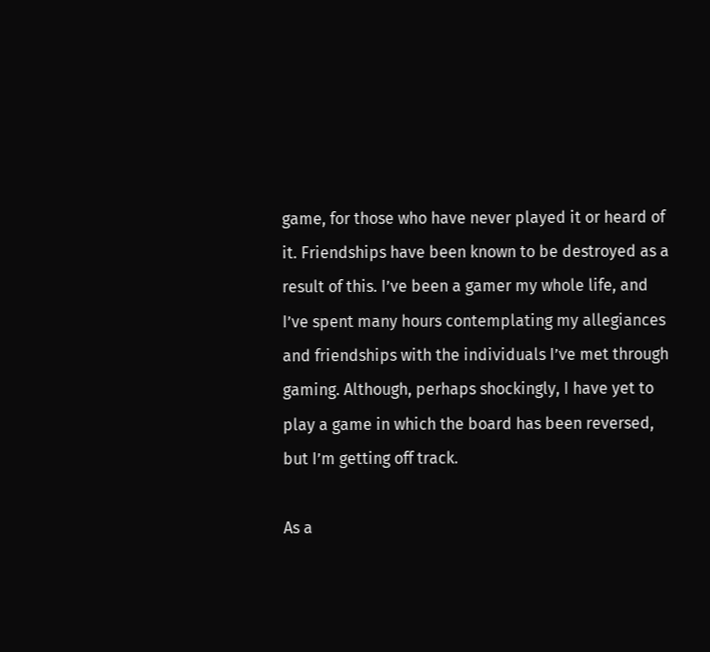game, for those who have never played it or heard of it. Friendships have been known to be destroyed as a result of this. I’ve been a gamer my whole life, and I’ve spent many hours contemplating my allegiances and friendships with the individuals I’ve met through gaming. Although, perhaps shockingly, I have yet to play a game in which the board has been reversed, but I’m getting off track.

As a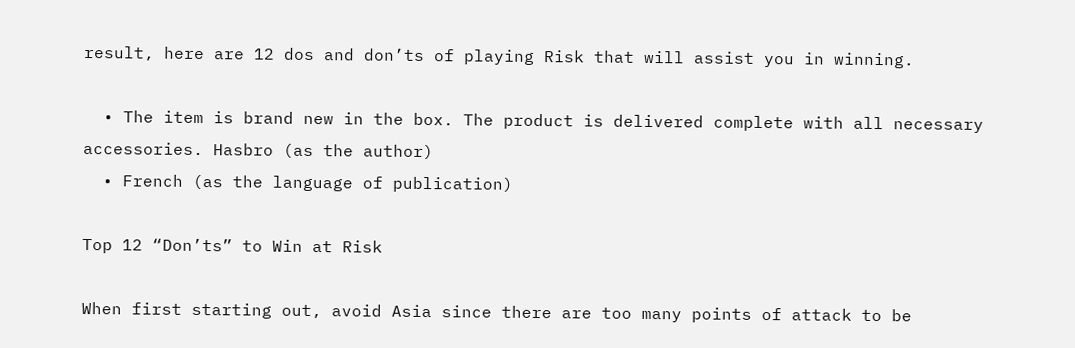result, here are 12 dos and don’ts of playing Risk that will assist you in winning.

  • The item is brand new in the box. The product is delivered complete with all necessary accessories. Hasbro (as the author)
  • French (as the language of publication)

Top 12 “Don’ts” to Win at Risk

When first starting out, avoid Asia since there are too many points of attack to be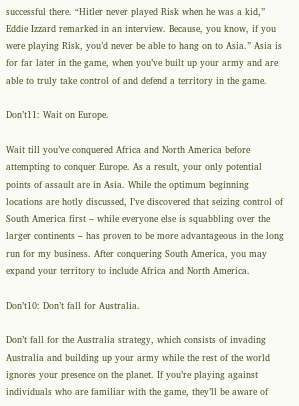successful there. “Hitler never played Risk when he was a kid,” Eddie Izzard remarked in an interview. Because, you know, if you were playing Risk, you’d never be able to hang on to Asia.” Asia is for far later in the game, when you’ve built up your army and are able to truly take control of and defend a territory in the game.

Don’t11: Wait on Europe.

Wait till you’ve conquered Africa and North America before attempting to conquer Europe. As a result, your only potential points of assault are in Asia. While the optimum beginning locations are hotly discussed, I’ve discovered that seizing control of South America first – while everyone else is squabbling over the larger continents – has proven to be more advantageous in the long run for my business. After conquering South America, you may expand your territory to include Africa and North America.

Don’t10: Don’t fall for Australia.

Don’t fall for the Australia strategy, which consists of invading Australia and building up your army while the rest of the world ignores your presence on the planet. If you’re playing against individuals who are familiar with the game, they’ll be aware of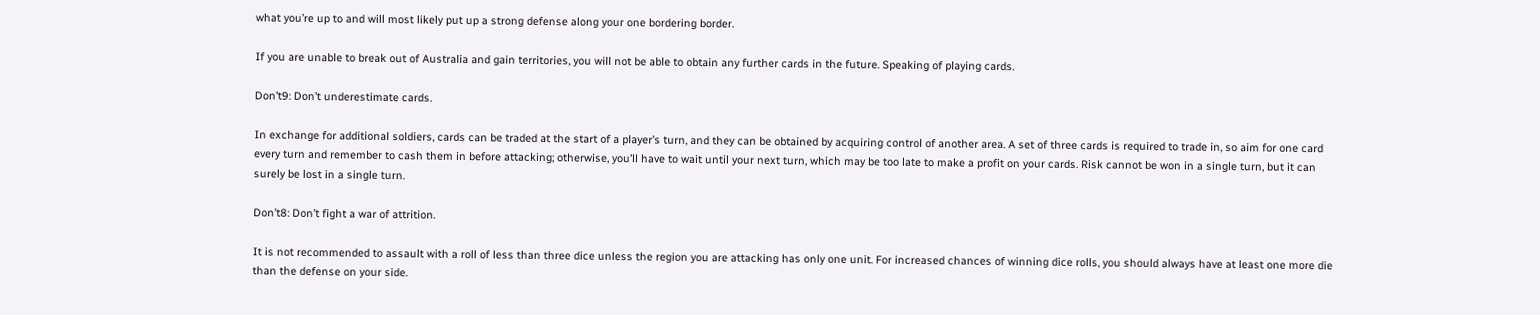what you’re up to and will most likely put up a strong defense along your one bordering border.

If you are unable to break out of Australia and gain territories, you will not be able to obtain any further cards in the future. Speaking of playing cards.

Don’t9: Don’t underestimate cards.

In exchange for additional soldiers, cards can be traded at the start of a player’s turn, and they can be obtained by acquiring control of another area. A set of three cards is required to trade in, so aim for one card every turn and remember to cash them in before attacking; otherwise, you’ll have to wait until your next turn, which may be too late to make a profit on your cards. Risk cannot be won in a single turn, but it can surely be lost in a single turn.

Don’t8: Don’t fight a war of attrition.

It is not recommended to assault with a roll of less than three dice unless the region you are attacking has only one unit. For increased chances of winning dice rolls, you should always have at least one more die than the defense on your side.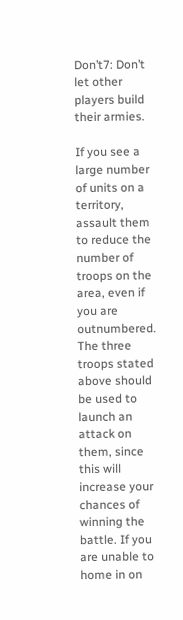Don’t7: Don’t let other players build their armies.

If you see a large number of units on a territory, assault them to reduce the number of troops on the area, even if you are outnumbered. The three troops stated above should be used to launch an attack on them, since this will increase your chances of winning the battle. If you are unable to home in on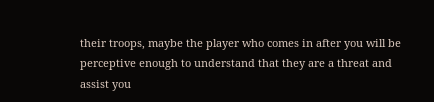their troops, maybe the player who comes in after you will be perceptive enough to understand that they are a threat and assist you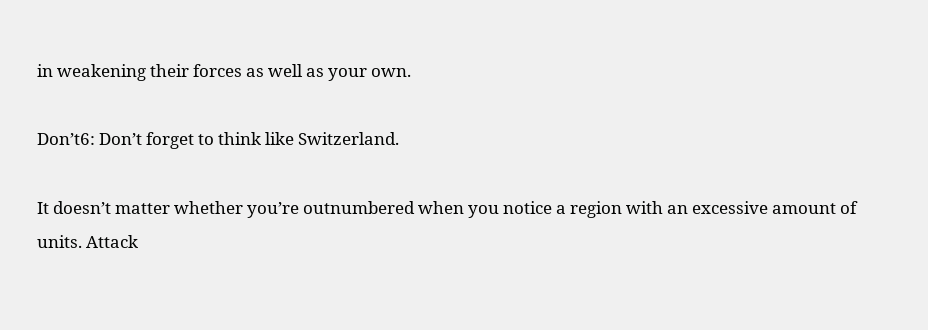in weakening their forces as well as your own.

Don’t6: Don’t forget to think like Switzerland.

It doesn’t matter whether you’re outnumbered when you notice a region with an excessive amount of units. Attack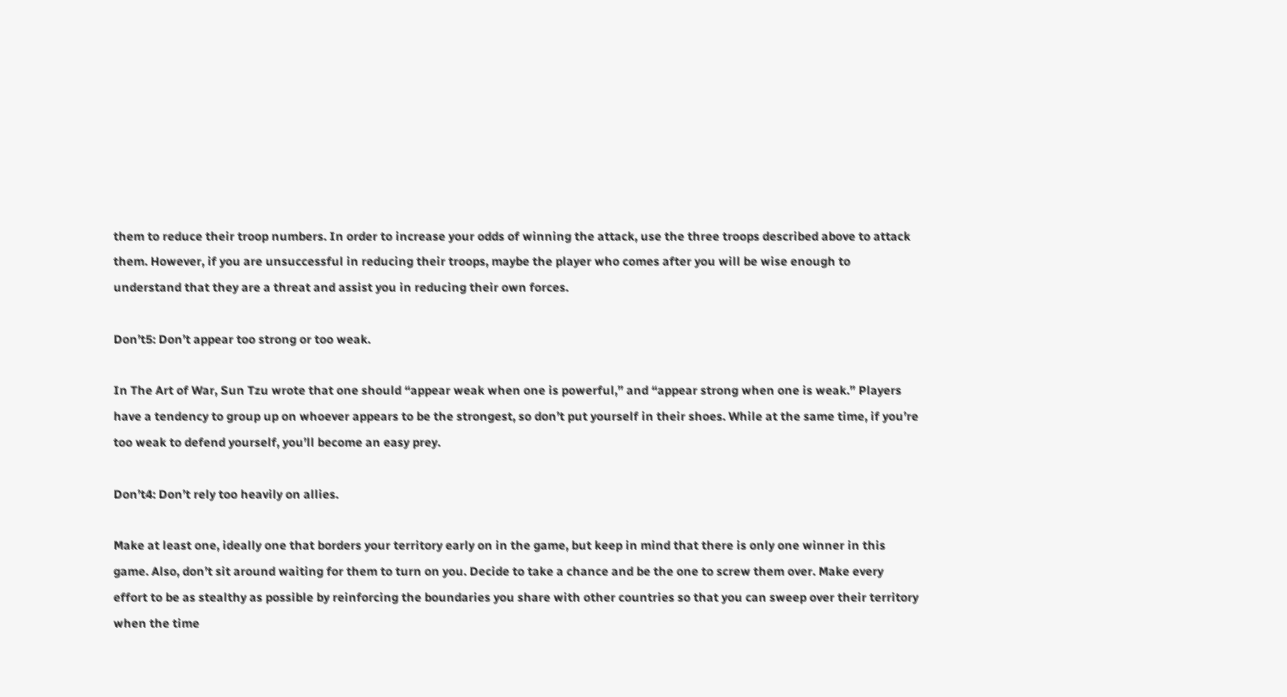them to reduce their troop numbers. In order to increase your odds of winning the attack, use the three troops described above to attack them. However, if you are unsuccessful in reducing their troops, maybe the player who comes after you will be wise enough to understand that they are a threat and assist you in reducing their own forces.

Don’t5: Don’t appear too strong or too weak.

In The Art of War, Sun Tzu wrote that one should “appear weak when one is powerful,” and “appear strong when one is weak.” Players have a tendency to group up on whoever appears to be the strongest, so don’t put yourself in their shoes. While at the same time, if you’re too weak to defend yourself, you’ll become an easy prey.

Don’t4: Don’t rely too heavily on allies.

Make at least one, ideally one that borders your territory early on in the game, but keep in mind that there is only one winner in this game. Also, don’t sit around waiting for them to turn on you. Decide to take a chance and be the one to screw them over. Make every effort to be as stealthy as possible by reinforcing the boundaries you share with other countries so that you can sweep over their territory when the time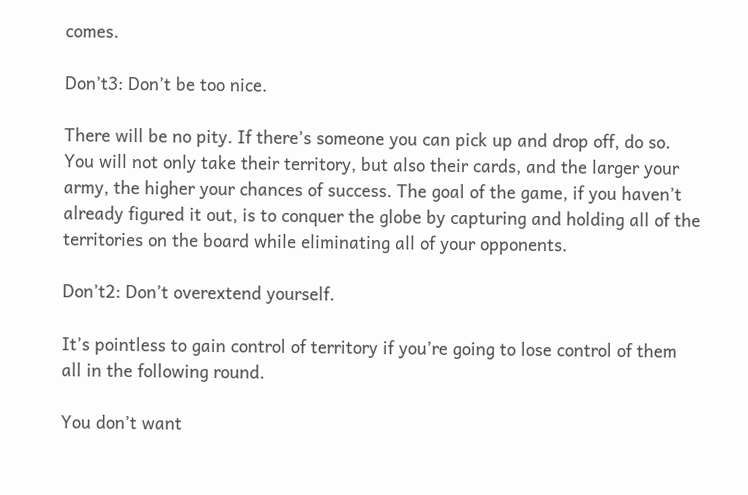comes.

Don’t3: Don’t be too nice.

There will be no pity. If there’s someone you can pick up and drop off, do so. You will not only take their territory, but also their cards, and the larger your army, the higher your chances of success. The goal of the game, if you haven’t already figured it out, is to conquer the globe by capturing and holding all of the territories on the board while eliminating all of your opponents.

Don’t2: Don’t overextend yourself.

It’s pointless to gain control of territory if you’re going to lose control of them all in the following round.

You don’t want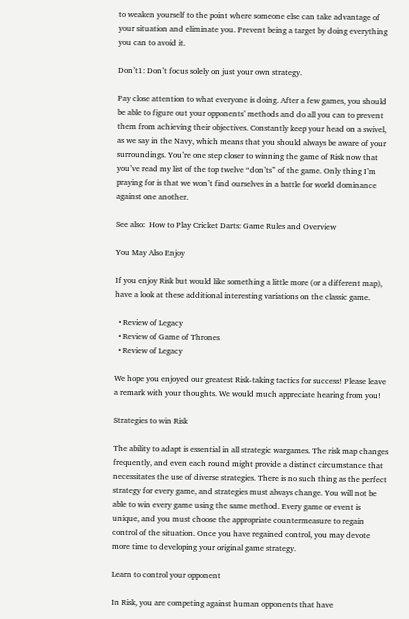to weaken yourself to the point where someone else can take advantage of your situation and eliminate you. Prevent being a target by doing everything you can to avoid it.

Don’t1: Don’t focus solely on just your own strategy.

Pay close attention to what everyone is doing. After a few games, you should be able to figure out your opponents’ methods and do all you can to prevent them from achieving their objectives. Constantly keep your head on a swivel, as we say in the Navy, which means that you should always be aware of your surroundings. You’re one step closer to winning the game of Risk now that you’ve read my list of the top twelve “don’ts” of the game. Only thing I’m praying for is that we won’t find ourselves in a battle for world dominance against one another.

See also:  How to Play Cricket Darts: Game Rules and Overview

You May Also Enjoy

If you enjoy Risk but would like something a little more (or a different map), have a look at these additional interesting variations on the classic game.

  • Review of Legacy
  • Review of Game of Thrones
  • Review of Legacy

We hope you enjoyed our greatest Risk-taking tactics for success! Please leave a remark with your thoughts. We would much appreciate hearing from you!

Strategies to win Risk

The ability to adapt is essential in all strategic wargames. The risk map changes frequently, and even each round might provide a distinct circumstance that necessitates the use of diverse strategies. There is no such thing as the perfect strategy for every game, and strategies must always change. You will not be able to win every game using the same method. Every game or event is unique, and you must choose the appropriate countermeasure to regain control of the situation. Once you have regained control, you may devote more time to developing your original game strategy.

Learn to control your opponent

In Risk, you are competing against human opponents that have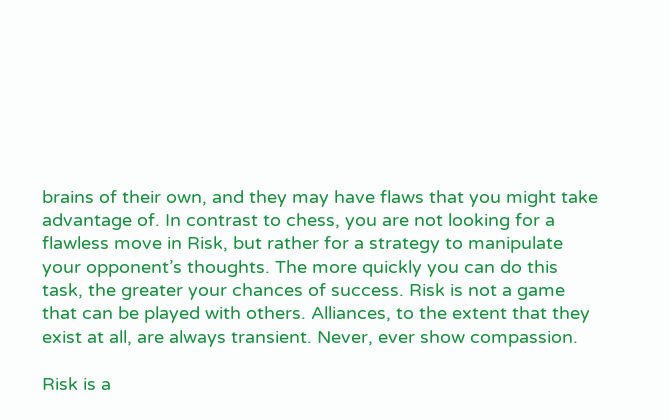brains of their own, and they may have flaws that you might take advantage of. In contrast to chess, you are not looking for a flawless move in Risk, but rather for a strategy to manipulate your opponent’s thoughts. The more quickly you can do this task, the greater your chances of success. Risk is not a game that can be played with others. Alliances, to the extent that they exist at all, are always transient. Never, ever show compassion.

Risk is a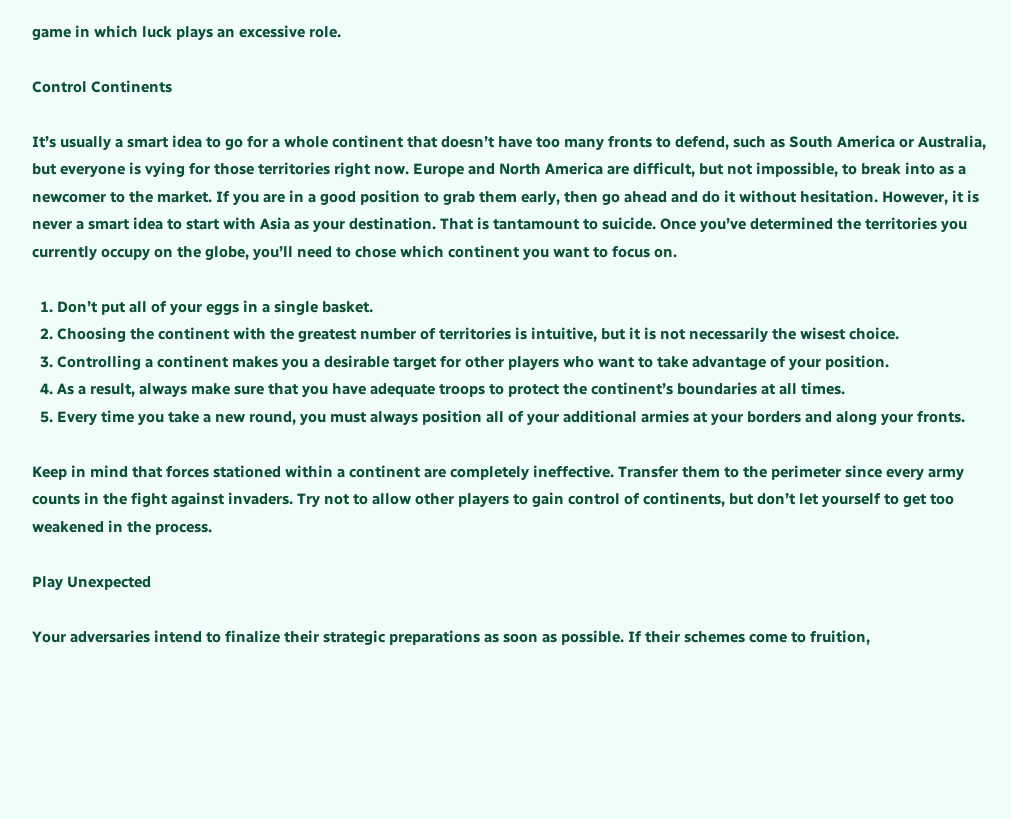game in which luck plays an excessive role.

Control Continents

It’s usually a smart idea to go for a whole continent that doesn’t have too many fronts to defend, such as South America or Australia, but everyone is vying for those territories right now. Europe and North America are difficult, but not impossible, to break into as a newcomer to the market. If you are in a good position to grab them early, then go ahead and do it without hesitation. However, it is never a smart idea to start with Asia as your destination. That is tantamount to suicide. Once you’ve determined the territories you currently occupy on the globe, you’ll need to chose which continent you want to focus on.

  1. Don’t put all of your eggs in a single basket.
  2. Choosing the continent with the greatest number of territories is intuitive, but it is not necessarily the wisest choice.
  3. Controlling a continent makes you a desirable target for other players who want to take advantage of your position.
  4. As a result, always make sure that you have adequate troops to protect the continent’s boundaries at all times.
  5. Every time you take a new round, you must always position all of your additional armies at your borders and along your fronts.

Keep in mind that forces stationed within a continent are completely ineffective. Transfer them to the perimeter since every army counts in the fight against invaders. Try not to allow other players to gain control of continents, but don’t let yourself to get too weakened in the process.

Play Unexpected

Your adversaries intend to finalize their strategic preparations as soon as possible. If their schemes come to fruition,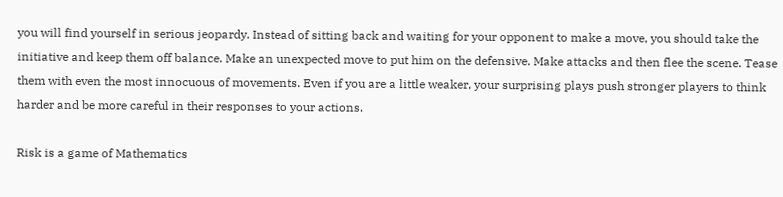you will find yourself in serious jeopardy. Instead of sitting back and waiting for your opponent to make a move, you should take the initiative and keep them off balance. Make an unexpected move to put him on the defensive. Make attacks and then flee the scene. Tease them with even the most innocuous of movements. Even if you are a little weaker, your surprising plays push stronger players to think harder and be more careful in their responses to your actions.

Risk is a game of Mathematics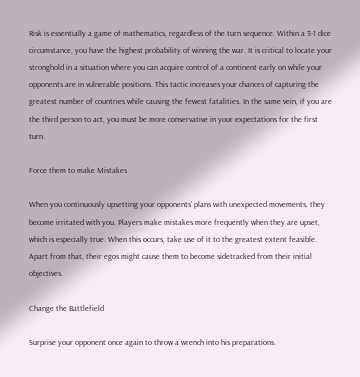Risk is essentially a game of mathematics, regardless of the turn sequence. Within a 3-1 dice circumstance, you have the highest probability of winning the war. It is critical to locate your stronghold in a situation where you can acquire control of a continent early on while your opponents are in vulnerable positions. This tactic increases your chances of capturing the greatest number of countries while causing the fewest fatalities. In the same vein, if you are the third person to act, you must be more conservative in your expectations for the first turn.

Force them to make Mistakes

When you continuously upsetting your opponents’ plans with unexpected movements, they become irritated with you. Players make mistakes more frequently when they are upset, which is especially true. When this occurs, take use of it to the greatest extent feasible. Apart from that, their egos might cause them to become sidetracked from their initial objectives.

Change the Battlefield

Surprise your opponent once again to throw a wrench into his preparations.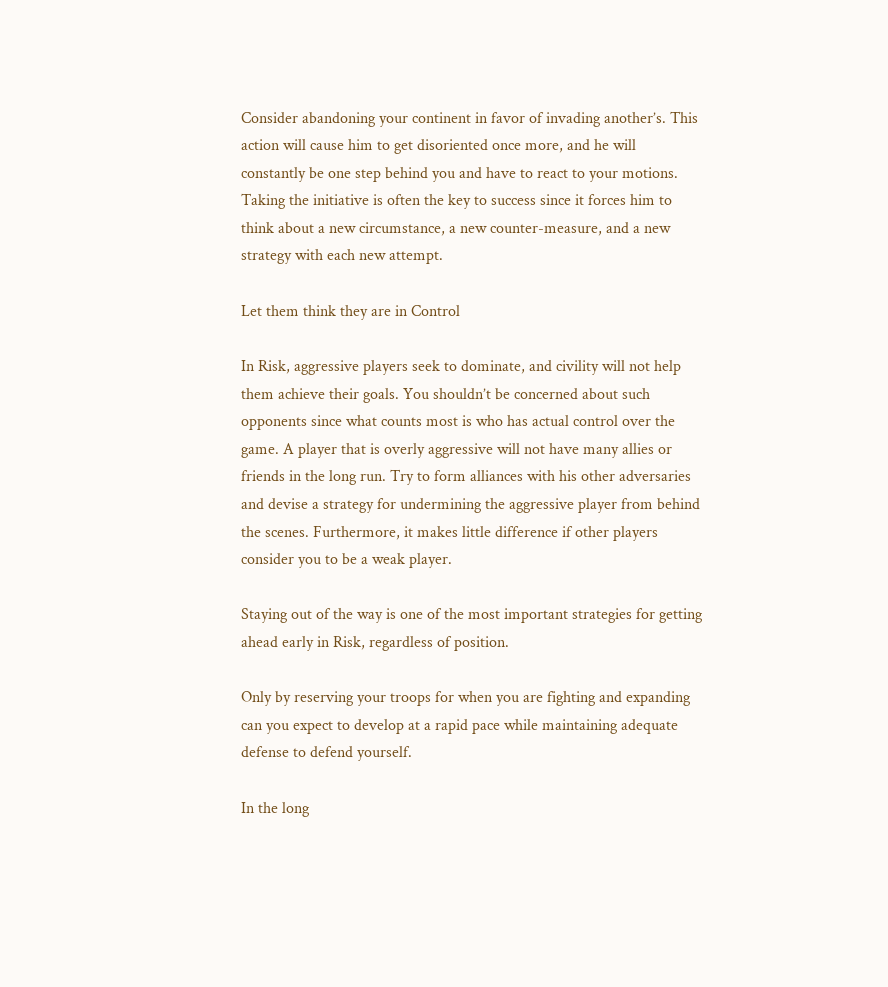Consider abandoning your continent in favor of invading another’s. This action will cause him to get disoriented once more, and he will constantly be one step behind you and have to react to your motions. Taking the initiative is often the key to success since it forces him to think about a new circumstance, a new counter-measure, and a new strategy with each new attempt.

Let them think they are in Control

In Risk, aggressive players seek to dominate, and civility will not help them achieve their goals. You shouldn’t be concerned about such opponents since what counts most is who has actual control over the game. A player that is overly aggressive will not have many allies or friends in the long run. Try to form alliances with his other adversaries and devise a strategy for undermining the aggressive player from behind the scenes. Furthermore, it makes little difference if other players consider you to be a weak player.

Staying out of the way is one of the most important strategies for getting ahead early in Risk, regardless of position.

Only by reserving your troops for when you are fighting and expanding can you expect to develop at a rapid pace while maintaining adequate defense to defend yourself.

In the long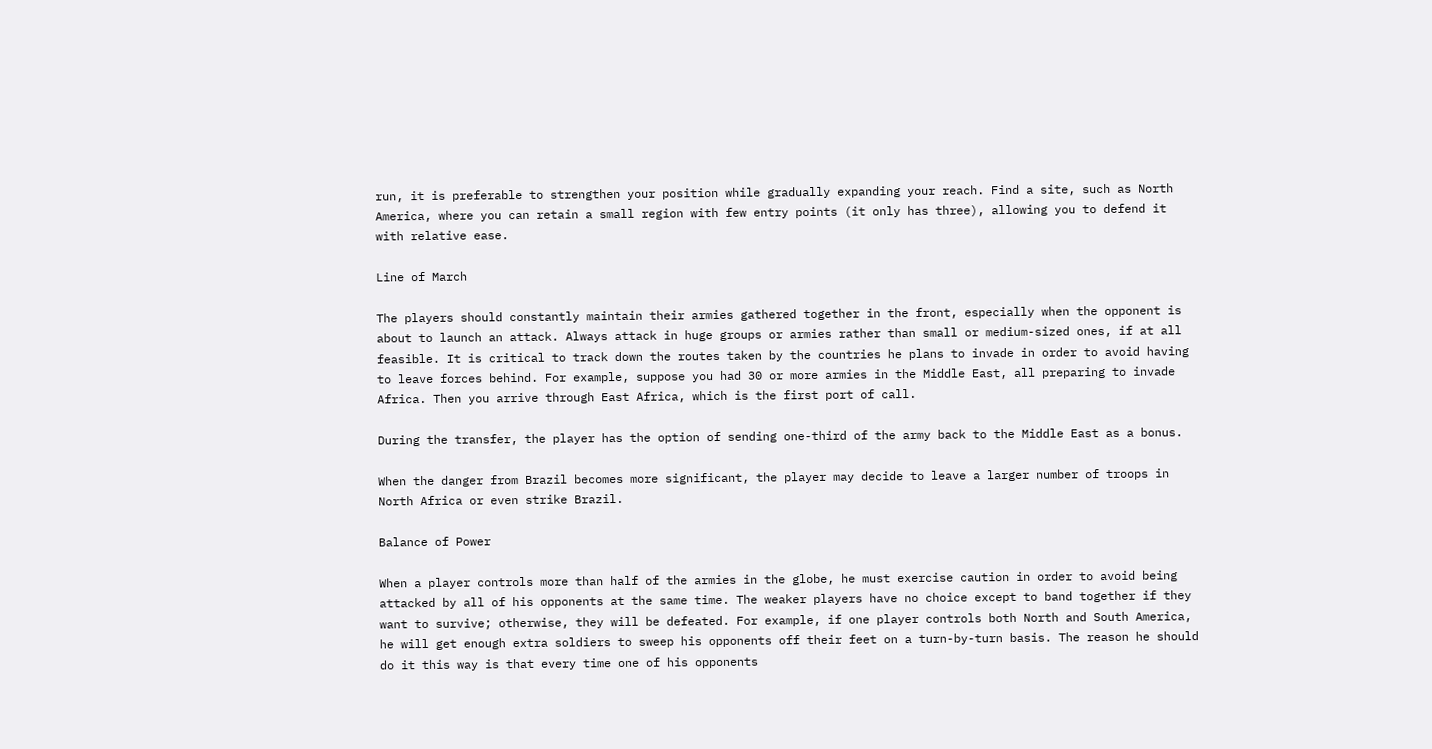run, it is preferable to strengthen your position while gradually expanding your reach. Find a site, such as North America, where you can retain a small region with few entry points (it only has three), allowing you to defend it with relative ease.

Line of March

The players should constantly maintain their armies gathered together in the front, especially when the opponent is about to launch an attack. Always attack in huge groups or armies rather than small or medium-sized ones, if at all feasible. It is critical to track down the routes taken by the countries he plans to invade in order to avoid having to leave forces behind. For example, suppose you had 30 or more armies in the Middle East, all preparing to invade Africa. Then you arrive through East Africa, which is the first port of call.

During the transfer, the player has the option of sending one-third of the army back to the Middle East as a bonus.

When the danger from Brazil becomes more significant, the player may decide to leave a larger number of troops in North Africa or even strike Brazil.

Balance of Power

When a player controls more than half of the armies in the globe, he must exercise caution in order to avoid being attacked by all of his opponents at the same time. The weaker players have no choice except to band together if they want to survive; otherwise, they will be defeated. For example, if one player controls both North and South America, he will get enough extra soldiers to sweep his opponents off their feet on a turn-by-turn basis. The reason he should do it this way is that every time one of his opponents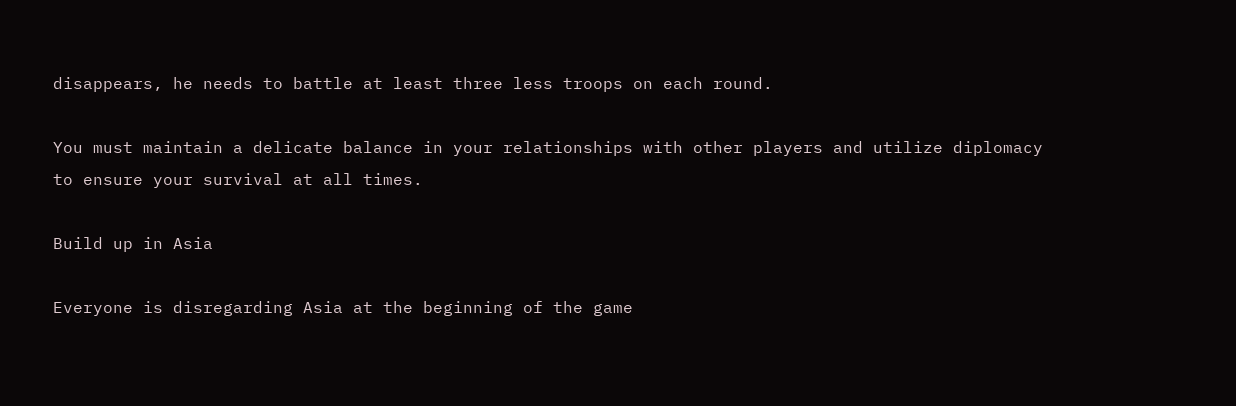disappears, he needs to battle at least three less troops on each round.

You must maintain a delicate balance in your relationships with other players and utilize diplomacy to ensure your survival at all times.

Build up in Asia

Everyone is disregarding Asia at the beginning of the game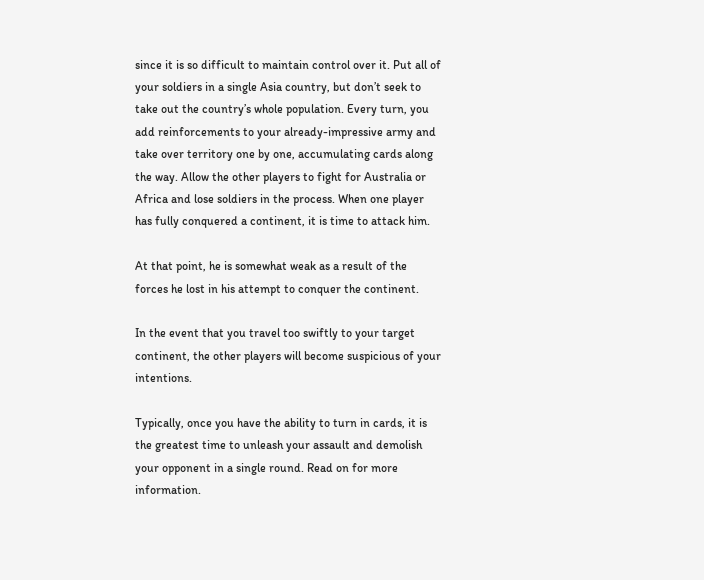since it is so difficult to maintain control over it. Put all of your soldiers in a single Asia country, but don’t seek to take out the country’s whole population. Every turn, you add reinforcements to your already-impressive army and take over territory one by one, accumulating cards along the way. Allow the other players to fight for Australia or Africa and lose soldiers in the process. When one player has fully conquered a continent, it is time to attack him.

At that point, he is somewhat weak as a result of the forces he lost in his attempt to conquer the continent.

In the event that you travel too swiftly to your target continent, the other players will become suspicious of your intentions.

Typically, once you have the ability to turn in cards, it is the greatest time to unleash your assault and demolish your opponent in a single round. Read on for more information.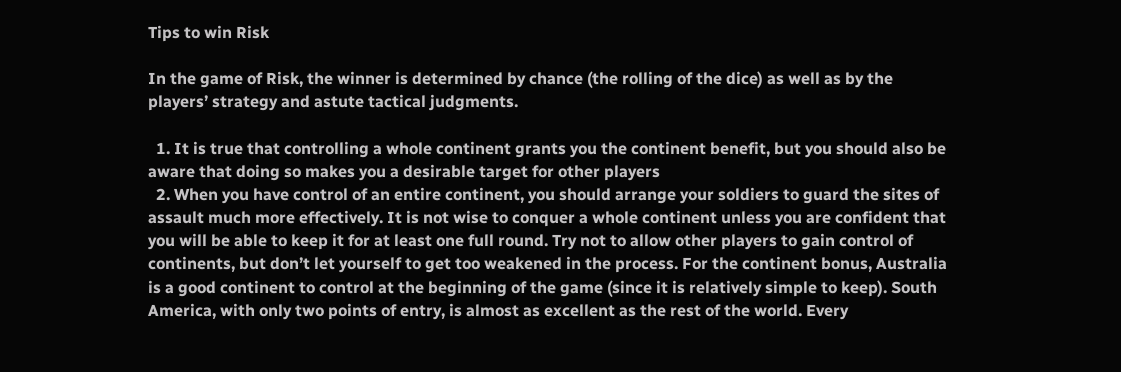Tips to win Risk

In the game of Risk, the winner is determined by chance (the rolling of the dice) as well as by the players’ strategy and astute tactical judgments.

  1. It is true that controlling a whole continent grants you the continent benefit, but you should also be aware that doing so makes you a desirable target for other players
  2. When you have control of an entire continent, you should arrange your soldiers to guard the sites of assault much more effectively. It is not wise to conquer a whole continent unless you are confident that you will be able to keep it for at least one full round. Try not to allow other players to gain control of continents, but don’t let yourself to get too weakened in the process. For the continent bonus, Australia is a good continent to control at the beginning of the game (since it is relatively simple to keep). South America, with only two points of entry, is almost as excellent as the rest of the world. Every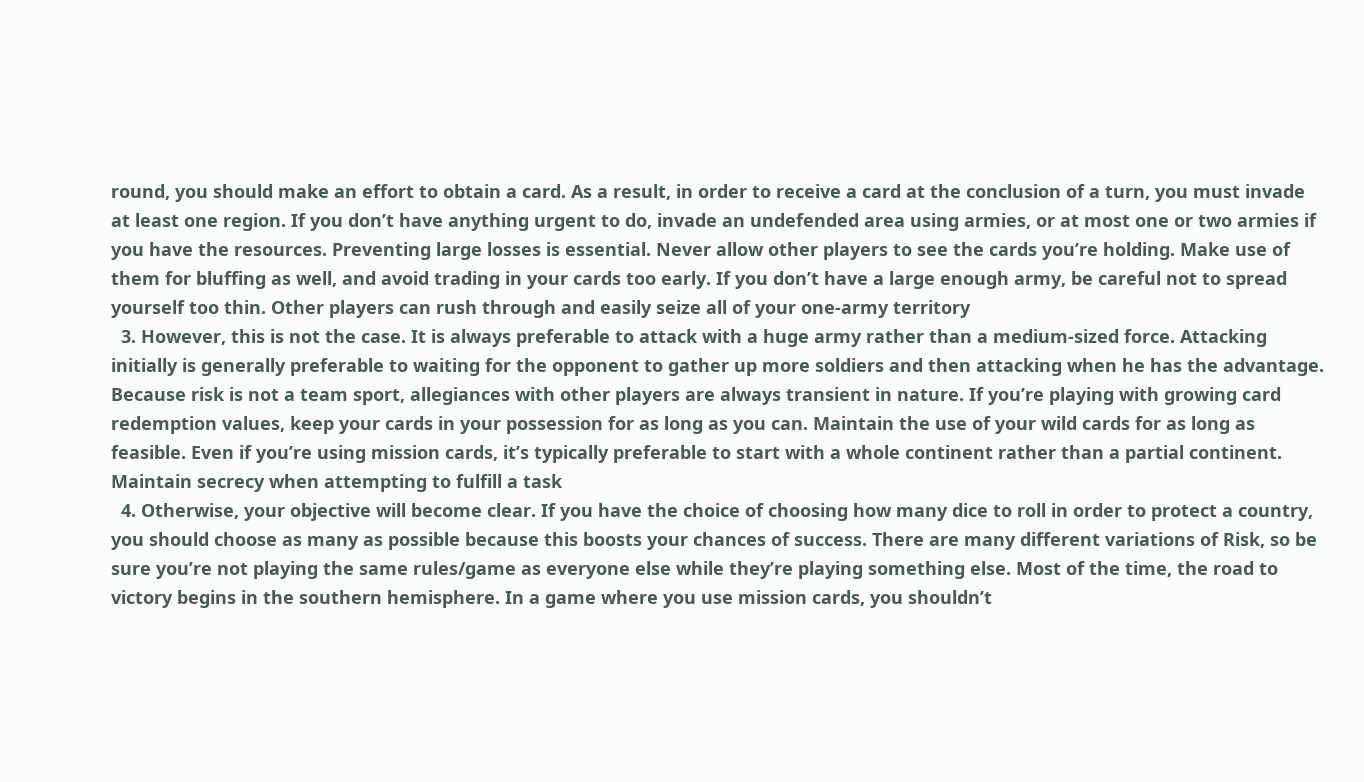round, you should make an effort to obtain a card. As a result, in order to receive a card at the conclusion of a turn, you must invade at least one region. If you don’t have anything urgent to do, invade an undefended area using armies, or at most one or two armies if you have the resources. Preventing large losses is essential. Never allow other players to see the cards you’re holding. Make use of them for bluffing as well, and avoid trading in your cards too early. If you don’t have a large enough army, be careful not to spread yourself too thin. Other players can rush through and easily seize all of your one-army territory
  3. However, this is not the case. It is always preferable to attack with a huge army rather than a medium-sized force. Attacking initially is generally preferable to waiting for the opponent to gather up more soldiers and then attacking when he has the advantage. Because risk is not a team sport, allegiances with other players are always transient in nature. If you’re playing with growing card redemption values, keep your cards in your possession for as long as you can. Maintain the use of your wild cards for as long as feasible. Even if you’re using mission cards, it’s typically preferable to start with a whole continent rather than a partial continent. Maintain secrecy when attempting to fulfill a task
  4. Otherwise, your objective will become clear. If you have the choice of choosing how many dice to roll in order to protect a country, you should choose as many as possible because this boosts your chances of success. There are many different variations of Risk, so be sure you’re not playing the same rules/game as everyone else while they’re playing something else. Most of the time, the road to victory begins in the southern hemisphere. In a game where you use mission cards, you shouldn’t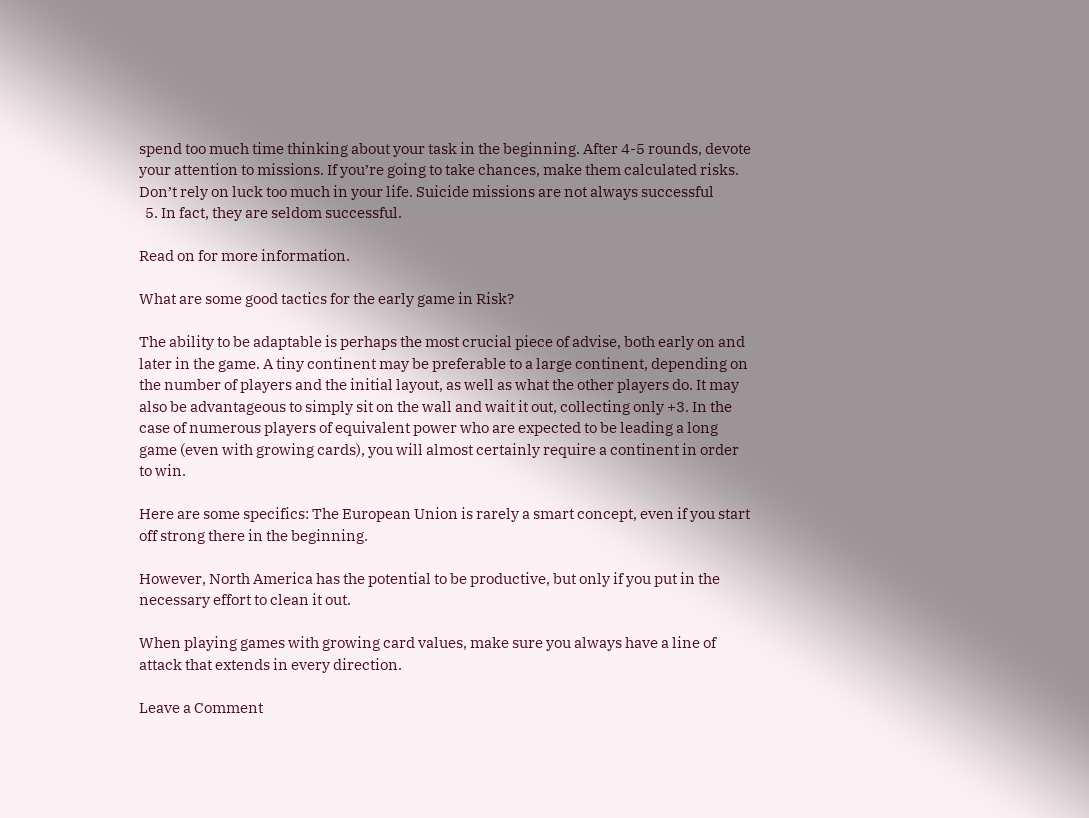spend too much time thinking about your task in the beginning. After 4-5 rounds, devote your attention to missions. If you’re going to take chances, make them calculated risks. Don’t rely on luck too much in your life. Suicide missions are not always successful
  5. In fact, they are seldom successful.

Read on for more information.

What are some good tactics for the early game in Risk?

The ability to be adaptable is perhaps the most crucial piece of advise, both early on and later in the game. A tiny continent may be preferable to a large continent, depending on the number of players and the initial layout, as well as what the other players do. It may also be advantageous to simply sit on the wall and wait it out, collecting only +3. In the case of numerous players of equivalent power who are expected to be leading a long game (even with growing cards), you will almost certainly require a continent in order to win.

Here are some specifics: The European Union is rarely a smart concept, even if you start off strong there in the beginning.

However, North America has the potential to be productive, but only if you put in the necessary effort to clean it out.

When playing games with growing card values, make sure you always have a line of attack that extends in every direction.

Leave a Comment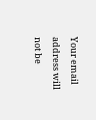Your email address will not be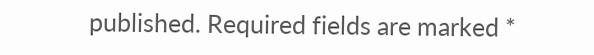published. Required fields are marked *